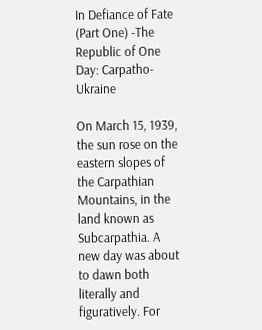In Defiance of Fate (Part One) -The Republic of One Day: Carpatho-Ukraine

On March 15, 1939, the sun rose on the eastern slopes of the Carpathian Mountains, in the land known as Subcarpathia. A new day was about to dawn both literally and figuratively. For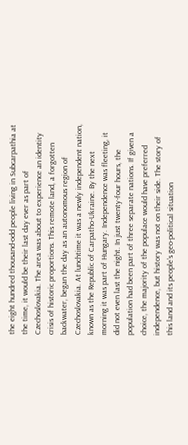the eight hundred thousand-odd people living in Subcarpathia at the time, it would be their last day ever as part of Czechoslovakia. The area was about to experience an identity crisis of historic proportions. This remote land, a forgotten backwater, began the day as an autonomous region of Czechoslovakia. At lunchtime it was a newly independent nation, known as the Republic of Carpatho-Ukraine. By the next morning it was part of Hungary. Independence was fleeting, it did not even last the night. In just twenty-four hours, the population had been part of three separate nations. If given a choice, the majority of the populace would have preferred independence, but history was not on their side. The story of this land and its people’s geo-political situation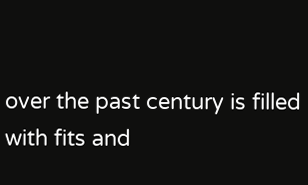over the past century is filled with fits and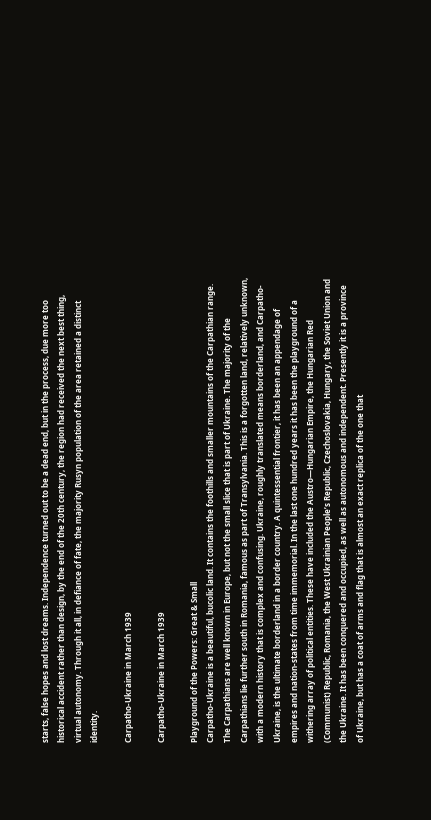starts, false hopes and lost dreams. Independence turned out to be a dead end, but in the process, due more too historical accident rather than design, by the end of the 20th century, the region had received the next best thing, virtual autonomy. Through it all, in defiance of fate, the majority Rusyn population of the area retained a distinct identity.

Carpatho-Ukraine in March 1939

Carpatho-Ukraine in March 1939

Playground of the Powers: Great & Small
Carpatho-Ukraine is a beautiful, bucolic land. It contains the foothills and smaller mountains of the Carpathian range. The Carpathians are well known in Europe, but not the small slice that is part of Ukraine. The majority of the Carpathians lie further south in Romania, famous as part of Transylvania. This is a forgotten land, relatively unknown, with a modern history that is complex and confusing. Ukraine, roughly translated means borderland, and Carpatho-Ukraine, is the ultimate borderland in a border country. A quintessential frontier, it has been an appendage of empires and nation-states from time immemorial. In the last one hundred years it has been the playground of a withering array of political entities. These have included the Austro—Hungarian Empire, the Hungarian Red (Communist) Republic, Romania, the West Ukrainian People’s Republic, Czechoslovakia, Hungary, the Soviet Union and the Ukraine. It has been conquered and occupied, as well as autonomous and independent. Presently it is a province of Ukraine, but has a coat of arms and flag that is almost an exact replica of the one that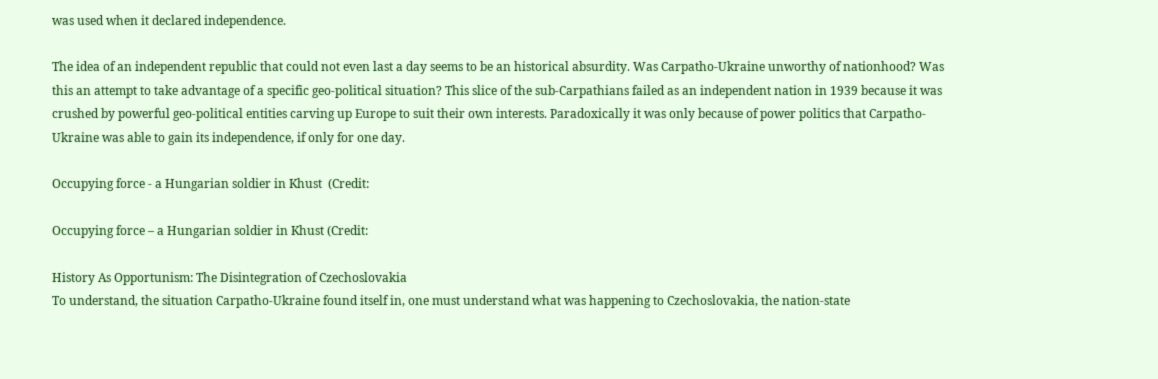was used when it declared independence.

The idea of an independent republic that could not even last a day seems to be an historical absurdity. Was Carpatho-Ukraine unworthy of nationhood? Was this an attempt to take advantage of a specific geo-political situation? This slice of the sub-Carpathians failed as an independent nation in 1939 because it was crushed by powerful geo-political entities carving up Europe to suit their own interests. Paradoxically it was only because of power politics that Carpatho-Ukraine was able to gain its independence, if only for one day.

Occupying force - a Hungarian soldier in Khust  (Credit:

Occupying force – a Hungarian soldier in Khust (Credit:

History As Opportunism: The Disintegration of Czechoslovakia
To understand, the situation Carpatho-Ukraine found itself in, one must understand what was happening to Czechoslovakia, the nation-state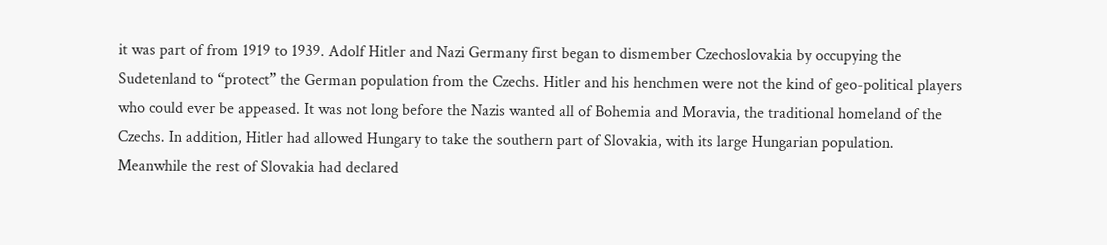it was part of from 1919 to 1939. Adolf Hitler and Nazi Germany first began to dismember Czechoslovakia by occupying the Sudetenland to “protect” the German population from the Czechs. Hitler and his henchmen were not the kind of geo-political players who could ever be appeased. It was not long before the Nazis wanted all of Bohemia and Moravia, the traditional homeland of the Czechs. In addition, Hitler had allowed Hungary to take the southern part of Slovakia, with its large Hungarian population. Meanwhile the rest of Slovakia had declared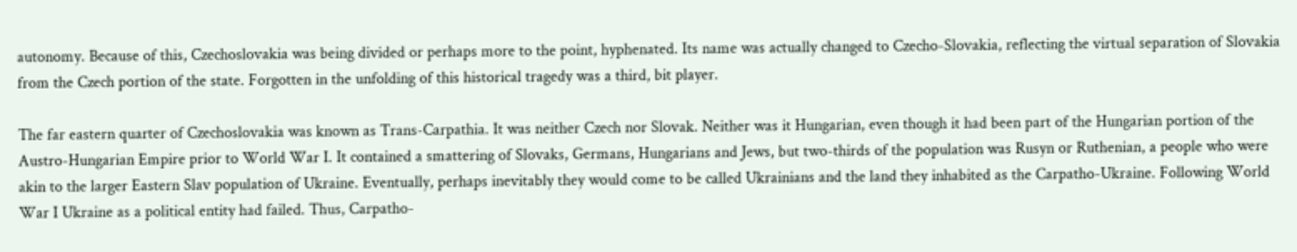autonomy. Because of this, Czechoslovakia was being divided or perhaps more to the point, hyphenated. Its name was actually changed to Czecho-Slovakia, reflecting the virtual separation of Slovakia from the Czech portion of the state. Forgotten in the unfolding of this historical tragedy was a third, bit player.

The far eastern quarter of Czechoslovakia was known as Trans-Carpathia. It was neither Czech nor Slovak. Neither was it Hungarian, even though it had been part of the Hungarian portion of the Austro-Hungarian Empire prior to World War I. It contained a smattering of Slovaks, Germans, Hungarians and Jews, but two-thirds of the population was Rusyn or Ruthenian, a people who were akin to the larger Eastern Slav population of Ukraine. Eventually, perhaps inevitably they would come to be called Ukrainians and the land they inhabited as the Carpatho-Ukraine. Following World War I Ukraine as a political entity had failed. Thus, Carpatho-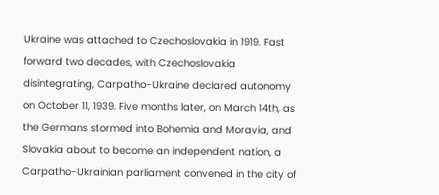Ukraine was attached to Czechoslovakia in 1919. Fast forward two decades, with Czechoslovakia disintegrating, Carpatho-Ukraine declared autonomy on October 11, 1939. Five months later, on March 14th, as the Germans stormed into Bohemia and Moravia, and Slovakia about to become an independent nation, a Carpatho-Ukrainian parliament convened in the city of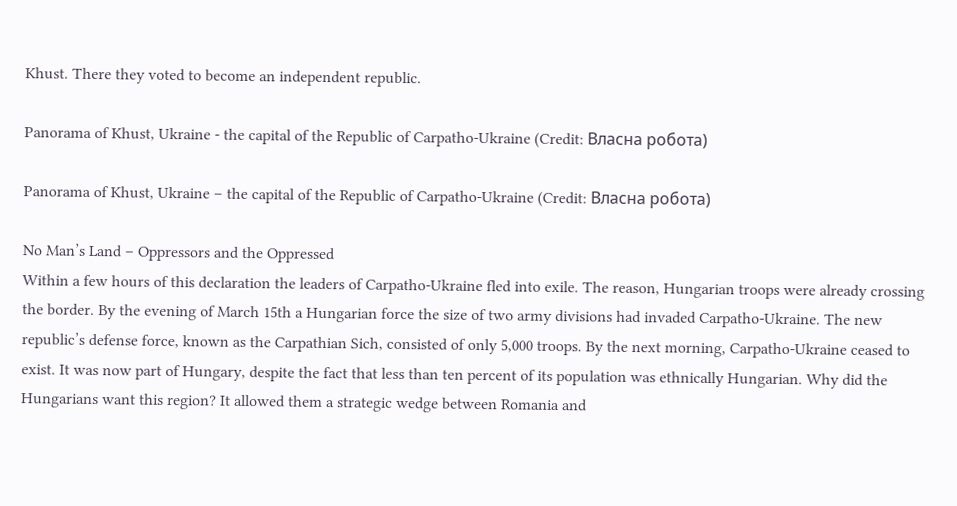Khust. There they voted to become an independent republic.

Panorama of Khust, Ukraine - the capital of the Republic of Carpatho-Ukraine (Credit: Власна робота)

Panorama of Khust, Ukraine – the capital of the Republic of Carpatho-Ukraine (Credit: Власна робота)

No Man’s Land – Oppressors and the Oppressed
Within a few hours of this declaration the leaders of Carpatho-Ukraine fled into exile. The reason, Hungarian troops were already crossing the border. By the evening of March 15th a Hungarian force the size of two army divisions had invaded Carpatho-Ukraine. The new republic’s defense force, known as the Carpathian Sich, consisted of only 5,000 troops. By the next morning, Carpatho-Ukraine ceased to exist. It was now part of Hungary, despite the fact that less than ten percent of its population was ethnically Hungarian. Why did the Hungarians want this region? It allowed them a strategic wedge between Romania and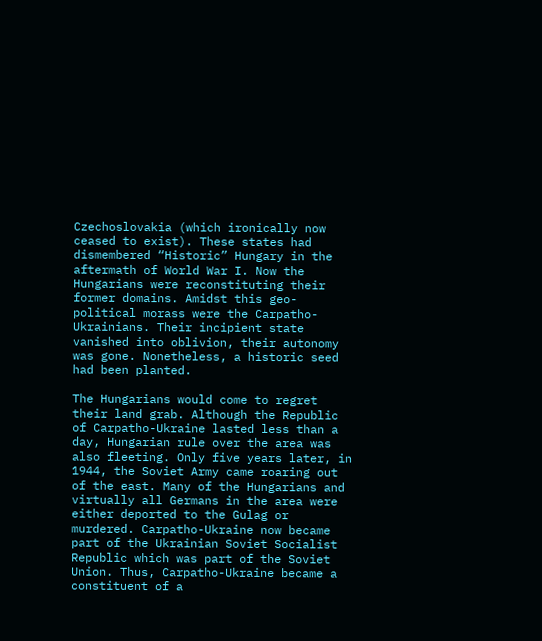Czechoslovakia (which ironically now ceased to exist). These states had dismembered “Historic” Hungary in the aftermath of World War I. Now the Hungarians were reconstituting their former domains. Amidst this geo-political morass were the Carpatho-Ukrainians. Their incipient state vanished into oblivion, their autonomy was gone. Nonetheless, a historic seed had been planted.

The Hungarians would come to regret their land grab. Although the Republic of Carpatho-Ukraine lasted less than a day, Hungarian rule over the area was also fleeting. Only five years later, in 1944, the Soviet Army came roaring out of the east. Many of the Hungarians and virtually all Germans in the area were either deported to the Gulag or murdered. Carpatho-Ukraine now became part of the Ukrainian Soviet Socialist Republic which was part of the Soviet Union. Thus, Carpatho-Ukraine became a constituent of a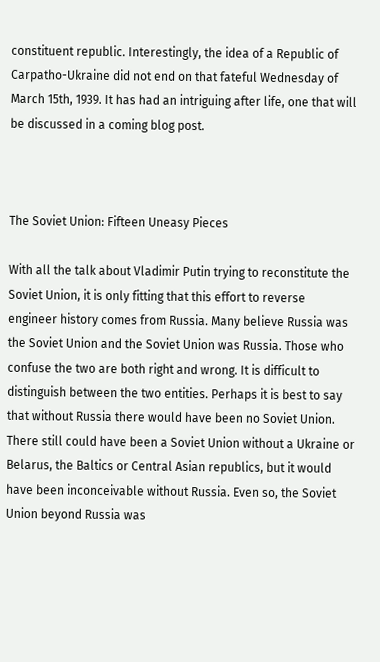constituent republic. Interestingly, the idea of a Republic of Carpatho-Ukraine did not end on that fateful Wednesday of March 15th, 1939. It has had an intriguing after life, one that will be discussed in a coming blog post.



The Soviet Union: Fifteen Uneasy Pieces

With all the talk about Vladimir Putin trying to reconstitute the Soviet Union, it is only fitting that this effort to reverse engineer history comes from Russia. Many believe Russia was the Soviet Union and the Soviet Union was Russia. Those who confuse the two are both right and wrong. It is difficult to distinguish between the two entities. Perhaps it is best to say that without Russia there would have been no Soviet Union.  There still could have been a Soviet Union without a Ukraine or Belarus, the Baltics or Central Asian republics, but it would have been inconceivable without Russia. Even so, the Soviet Union beyond Russia was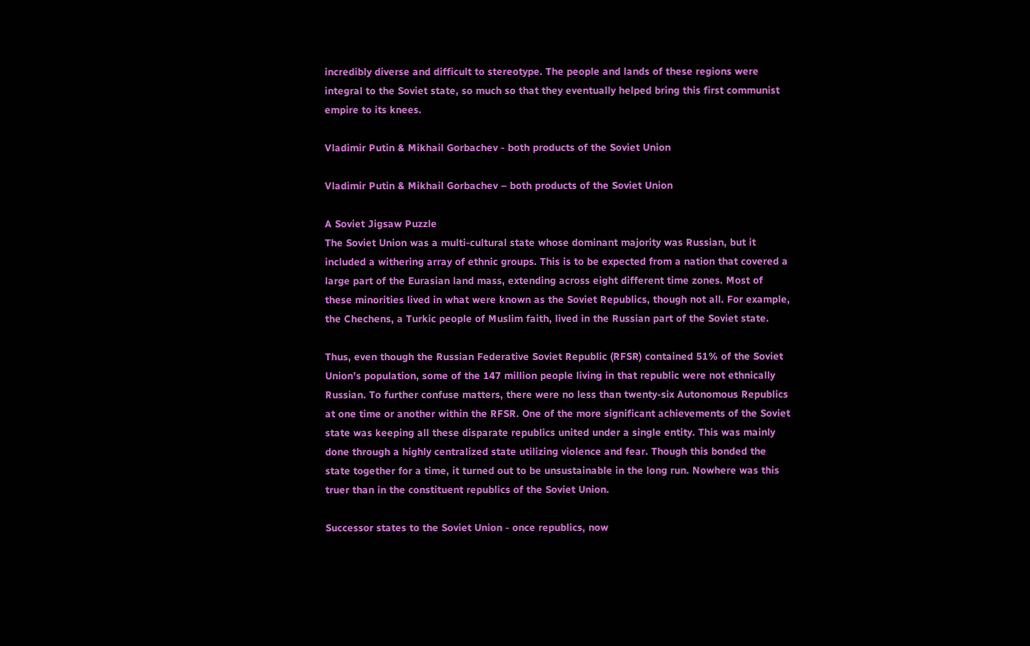incredibly diverse and difficult to stereotype. The people and lands of these regions were integral to the Soviet state, so much so that they eventually helped bring this first communist empire to its knees.

Vladimir Putin & Mikhail Gorbachev - both products of the Soviet Union

Vladimir Putin & Mikhail Gorbachev – both products of the Soviet Union

A Soviet Jigsaw Puzzle
The Soviet Union was a multi-cultural state whose dominant majority was Russian, but it included a withering array of ethnic groups. This is to be expected from a nation that covered a large part of the Eurasian land mass, extending across eight different time zones. Most of these minorities lived in what were known as the Soviet Republics, though not all. For example, the Chechens, a Turkic people of Muslim faith, lived in the Russian part of the Soviet state.

Thus, even though the Russian Federative Soviet Republic (RFSR) contained 51% of the Soviet Union’s population, some of the 147 million people living in that republic were not ethnically Russian. To further confuse matters, there were no less than twenty-six Autonomous Republics at one time or another within the RFSR. One of the more significant achievements of the Soviet state was keeping all these disparate republics united under a single entity. This was mainly done through a highly centralized state utilizing violence and fear. Though this bonded the state together for a time, it turned out to be unsustainable in the long run. Nowhere was this truer than in the constituent republics of the Soviet Union.

Successor states to the Soviet Union - once republics, now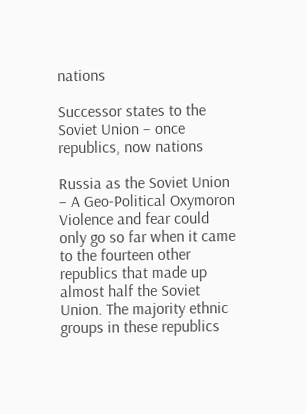nations

Successor states to the Soviet Union – once republics, now nations

Russia as the Soviet Union – A Geo-Political Oxymoron
Violence and fear could only go so far when it came to the fourteen other republics that made up almost half the Soviet Union. The majority ethnic groups in these republics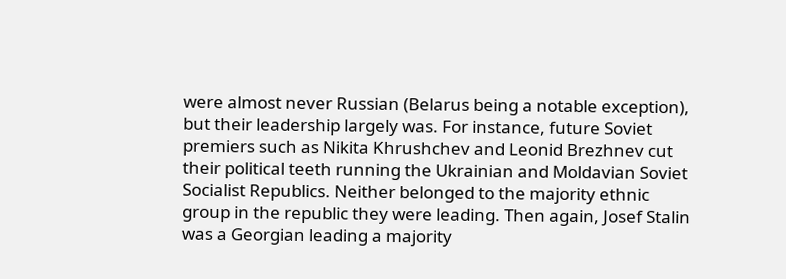were almost never Russian (Belarus being a notable exception), but their leadership largely was. For instance, future Soviet premiers such as Nikita Khrushchev and Leonid Brezhnev cut their political teeth running the Ukrainian and Moldavian Soviet Socialist Republics. Neither belonged to the majority ethnic group in the republic they were leading. Then again, Josef Stalin was a Georgian leading a majority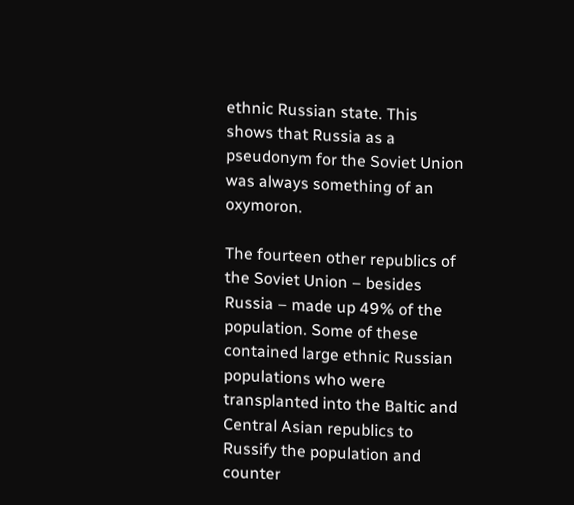ethnic Russian state. This shows that Russia as a pseudonym for the Soviet Union was always something of an oxymoron.

The fourteen other republics of the Soviet Union – besides Russia – made up 49% of the population. Some of these contained large ethnic Russian populations who were transplanted into the Baltic and Central Asian republics to Russify the population and counter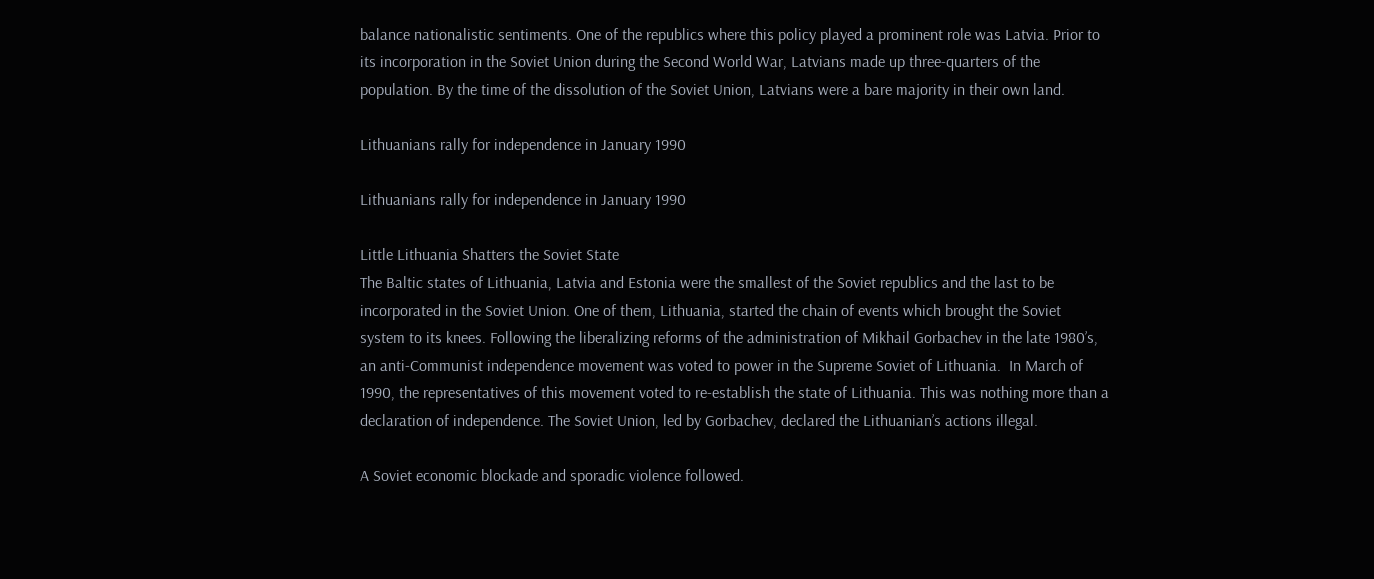balance nationalistic sentiments. One of the republics where this policy played a prominent role was Latvia. Prior to its incorporation in the Soviet Union during the Second World War, Latvians made up three-quarters of the population. By the time of the dissolution of the Soviet Union, Latvians were a bare majority in their own land.

Lithuanians rally for independence in January 1990

Lithuanians rally for independence in January 1990

Little Lithuania Shatters the Soviet State
The Baltic states of Lithuania, Latvia and Estonia were the smallest of the Soviet republics and the last to be incorporated in the Soviet Union. One of them, Lithuania, started the chain of events which brought the Soviet system to its knees. Following the liberalizing reforms of the administration of Mikhail Gorbachev in the late 1980’s, an anti-Communist independence movement was voted to power in the Supreme Soviet of Lithuania.  In March of 1990, the representatives of this movement voted to re-establish the state of Lithuania. This was nothing more than a declaration of independence. The Soviet Union, led by Gorbachev, declared the Lithuanian’s actions illegal.

A Soviet economic blockade and sporadic violence followed.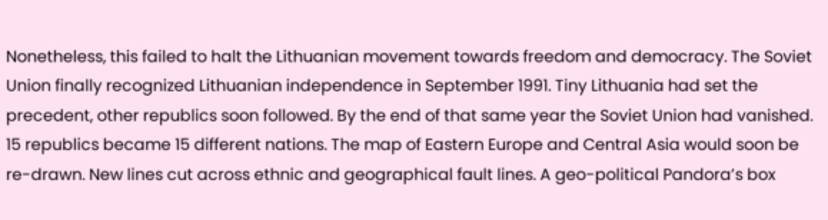Nonetheless, this failed to halt the Lithuanian movement towards freedom and democracy. The Soviet Union finally recognized Lithuanian independence in September 1991. Tiny Lithuania had set the precedent, other republics soon followed. By the end of that same year the Soviet Union had vanished. 15 republics became 15 different nations. The map of Eastern Europe and Central Asia would soon be re-drawn. New lines cut across ethnic and geographical fault lines. A geo-political Pandora’s box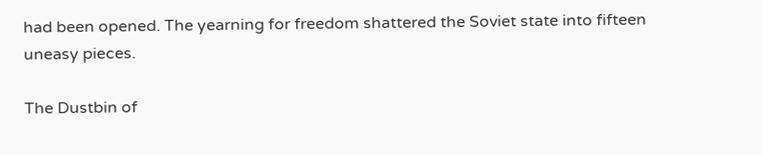had been opened. The yearning for freedom shattered the Soviet state into fifteen uneasy pieces.

The Dustbin of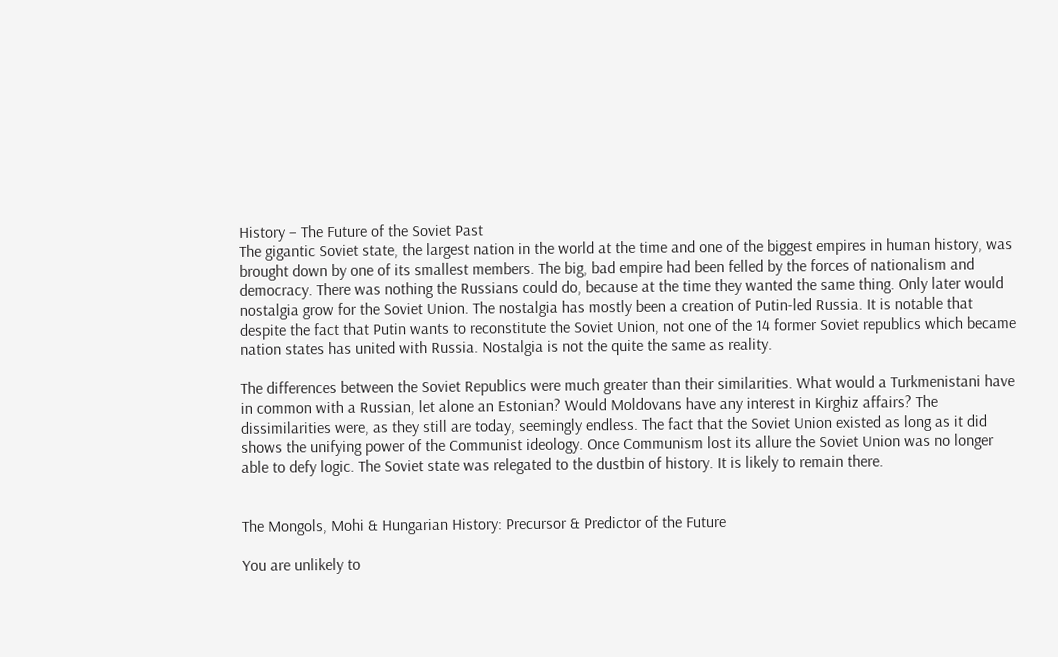History – The Future of the Soviet Past
The gigantic Soviet state, the largest nation in the world at the time and one of the biggest empires in human history, was brought down by one of its smallest members. The big, bad empire had been felled by the forces of nationalism and democracy. There was nothing the Russians could do, because at the time they wanted the same thing. Only later would nostalgia grow for the Soviet Union. The nostalgia has mostly been a creation of Putin-led Russia. It is notable that despite the fact that Putin wants to reconstitute the Soviet Union, not one of the 14 former Soviet republics which became nation states has united with Russia. Nostalgia is not the quite the same as reality.

The differences between the Soviet Republics were much greater than their similarities. What would a Turkmenistani have in common with a Russian, let alone an Estonian? Would Moldovans have any interest in Kirghiz affairs? The dissimilarities were, as they still are today, seemingly endless. The fact that the Soviet Union existed as long as it did shows the unifying power of the Communist ideology. Once Communism lost its allure the Soviet Union was no longer able to defy logic. The Soviet state was relegated to the dustbin of history. It is likely to remain there.


The Mongols, Mohi & Hungarian History: Precursor & Predictor of the Future

You are unlikely to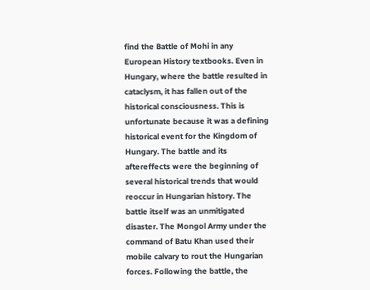find the Battle of Mohi in any European History textbooks. Even in Hungary, where the battle resulted in cataclysm, it has fallen out of the historical consciousness. This is unfortunate because it was a defining historical event for the Kingdom of Hungary. The battle and its aftereffects were the beginning of several historical trends that would reoccur in Hungarian history. The battle itself was an unmitigated disaster. The Mongol Army under the command of Batu Khan used their mobile calvary to rout the Hungarian forces. Following the battle, the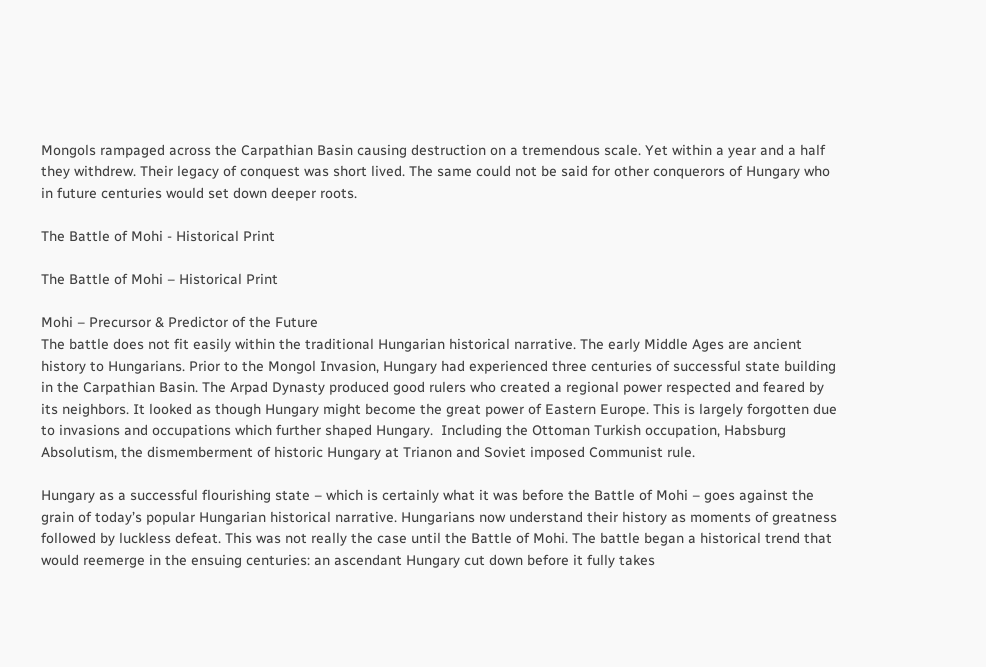Mongols rampaged across the Carpathian Basin causing destruction on a tremendous scale. Yet within a year and a half they withdrew. Their legacy of conquest was short lived. The same could not be said for other conquerors of Hungary who in future centuries would set down deeper roots.

The Battle of Mohi - Historical Print

The Battle of Mohi – Historical Print

Mohi – Precursor & Predictor of the Future
The battle does not fit easily within the traditional Hungarian historical narrative. The early Middle Ages are ancient history to Hungarians. Prior to the Mongol Invasion, Hungary had experienced three centuries of successful state building in the Carpathian Basin. The Arpad Dynasty produced good rulers who created a regional power respected and feared by its neighbors. It looked as though Hungary might become the great power of Eastern Europe. This is largely forgotten due to invasions and occupations which further shaped Hungary.  Including the Ottoman Turkish occupation, Habsburg Absolutism, the dismemberment of historic Hungary at Trianon and Soviet imposed Communist rule.

Hungary as a successful flourishing state – which is certainly what it was before the Battle of Mohi – goes against the grain of today’s popular Hungarian historical narrative. Hungarians now understand their history as moments of greatness followed by luckless defeat. This was not really the case until the Battle of Mohi. The battle began a historical trend that would reemerge in the ensuing centuries: an ascendant Hungary cut down before it fully takes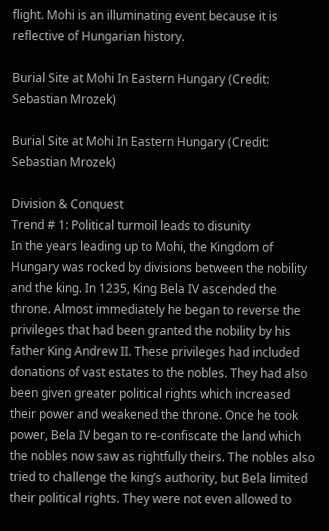flight. Mohi is an illuminating event because it is reflective of Hungarian history.

Burial Site at Mohi In Eastern Hungary (Credit: Sebastian Mrozek)

Burial Site at Mohi In Eastern Hungary (Credit: Sebastian Mrozek)

Division & Conquest
Trend # 1: Political turmoil leads to disunity
In the years leading up to Mohi, the Kingdom of Hungary was rocked by divisions between the nobility and the king. In 1235, King Bela IV ascended the throne. Almost immediately he began to reverse the privileges that had been granted the nobility by his father King Andrew II. These privileges had included donations of vast estates to the nobles. They had also been given greater political rights which increased their power and weakened the throne. Once he took power, Bela IV began to re-confiscate the land which the nobles now saw as rightfully theirs. The nobles also tried to challenge the king’s authority, but Bela limited their political rights. They were not even allowed to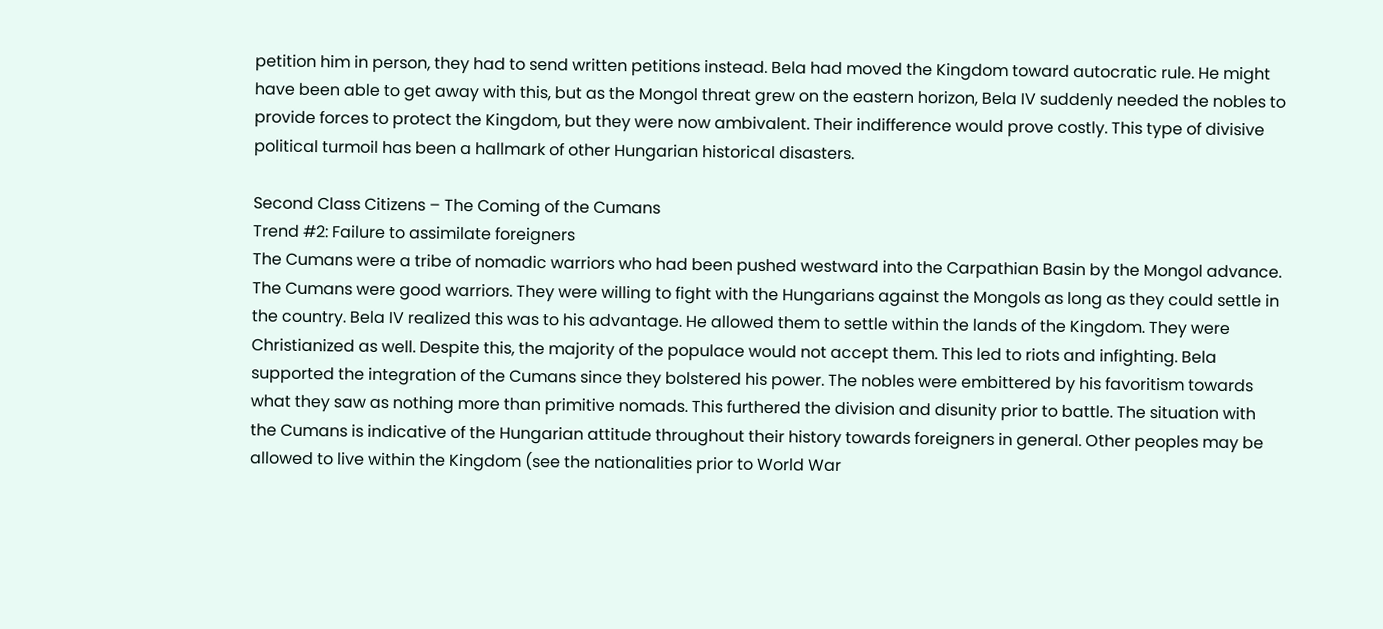petition him in person, they had to send written petitions instead. Bela had moved the Kingdom toward autocratic rule. He might have been able to get away with this, but as the Mongol threat grew on the eastern horizon, Bela IV suddenly needed the nobles to provide forces to protect the Kingdom, but they were now ambivalent. Their indifference would prove costly. This type of divisive political turmoil has been a hallmark of other Hungarian historical disasters.

Second Class Citizens – The Coming of the Cumans
Trend #2: Failure to assimilate foreigners
The Cumans were a tribe of nomadic warriors who had been pushed westward into the Carpathian Basin by the Mongol advance. The Cumans were good warriors. They were willing to fight with the Hungarians against the Mongols as long as they could settle in the country. Bela IV realized this was to his advantage. He allowed them to settle within the lands of the Kingdom. They were Christianized as well. Despite this, the majority of the populace would not accept them. This led to riots and infighting. Bela supported the integration of the Cumans since they bolstered his power. The nobles were embittered by his favoritism towards what they saw as nothing more than primitive nomads. This furthered the division and disunity prior to battle. The situation with the Cumans is indicative of the Hungarian attitude throughout their history towards foreigners in general. Other peoples may be allowed to live within the Kingdom (see the nationalities prior to World War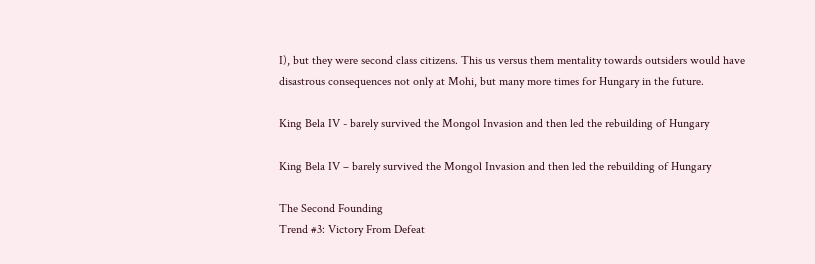I), but they were second class citizens. This us versus them mentality towards outsiders would have disastrous consequences not only at Mohi, but many more times for Hungary in the future.

King Bela IV - barely survived the Mongol Invasion and then led the rebuilding of Hungary

King Bela IV – barely survived the Mongol Invasion and then led the rebuilding of Hungary

The Second Founding
Trend #3: Victory From Defeat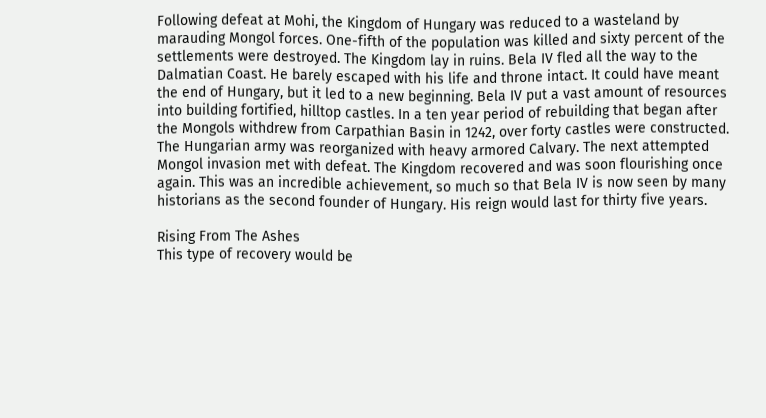Following defeat at Mohi, the Kingdom of Hungary was reduced to a wasteland by marauding Mongol forces. One-fifth of the population was killed and sixty percent of the settlements were destroyed. The Kingdom lay in ruins. Bela IV fled all the way to the Dalmatian Coast. He barely escaped with his life and throne intact. It could have meant the end of Hungary, but it led to a new beginning. Bela IV put a vast amount of resources into building fortified, hilltop castles. In a ten year period of rebuilding that began after the Mongols withdrew from Carpathian Basin in 1242, over forty castles were constructed. The Hungarian army was reorganized with heavy armored Calvary. The next attempted Mongol invasion met with defeat. The Kingdom recovered and was soon flourishing once again. This was an incredible achievement, so much so that Bela IV is now seen by many historians as the second founder of Hungary. His reign would last for thirty five years.

Rising From The Ashes
This type of recovery would be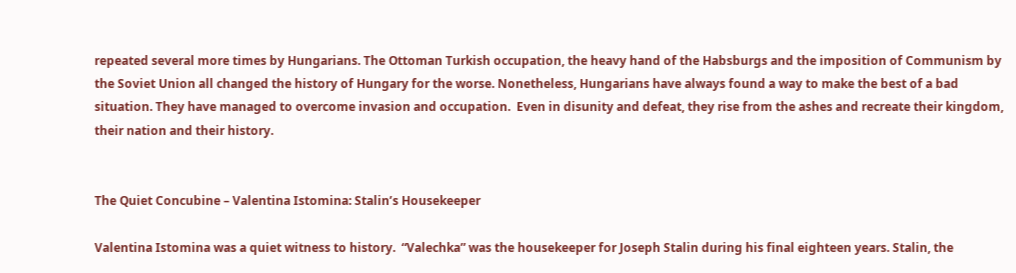repeated several more times by Hungarians. The Ottoman Turkish occupation, the heavy hand of the Habsburgs and the imposition of Communism by the Soviet Union all changed the history of Hungary for the worse. Nonetheless, Hungarians have always found a way to make the best of a bad situation. They have managed to overcome invasion and occupation.  Even in disunity and defeat, they rise from the ashes and recreate their kingdom, their nation and their history.


The Quiet Concubine – Valentina Istomina: Stalin’s Housekeeper

Valentina Istomina was a quiet witness to history.  “Valechka” was the housekeeper for Joseph Stalin during his final eighteen years. Stalin, the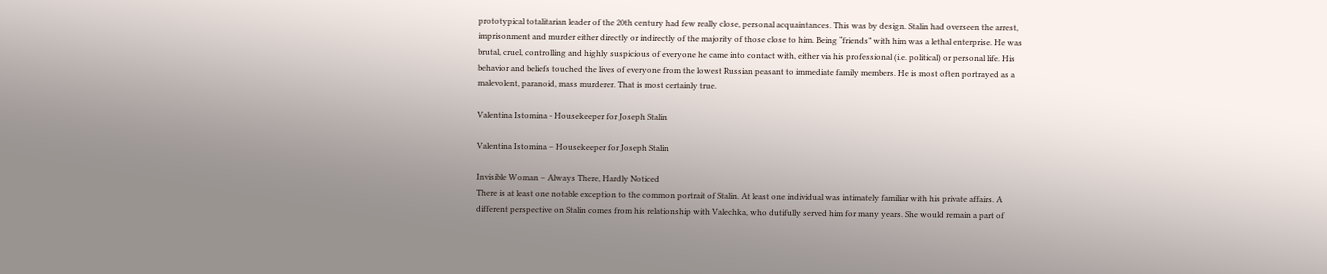prototypical totalitarian leader of the 20th century had few really close, personal acquaintances. This was by design. Stalin had overseen the arrest, imprisonment and murder either directly or indirectly of the majority of those close to him. Being “friends” with him was a lethal enterprise. He was brutal, cruel, controlling and highly suspicious of everyone he came into contact with, either via his professional (i.e. political) or personal life. His behavior and beliefs touched the lives of everyone from the lowest Russian peasant to immediate family members. He is most often portrayed as a malevolent, paranoid, mass murderer. That is most certainly true.

Valentina Istomina - Housekeeper for Joseph Stalin

Valentina Istomina – Housekeeper for Joseph Stalin

Invisible Woman – Always There, Hardly Noticed
There is at least one notable exception to the common portrait of Stalin. At least one individual was intimately familiar with his private affairs. A different perspective on Stalin comes from his relationship with Valechka, who dutifully served him for many years. She would remain a part of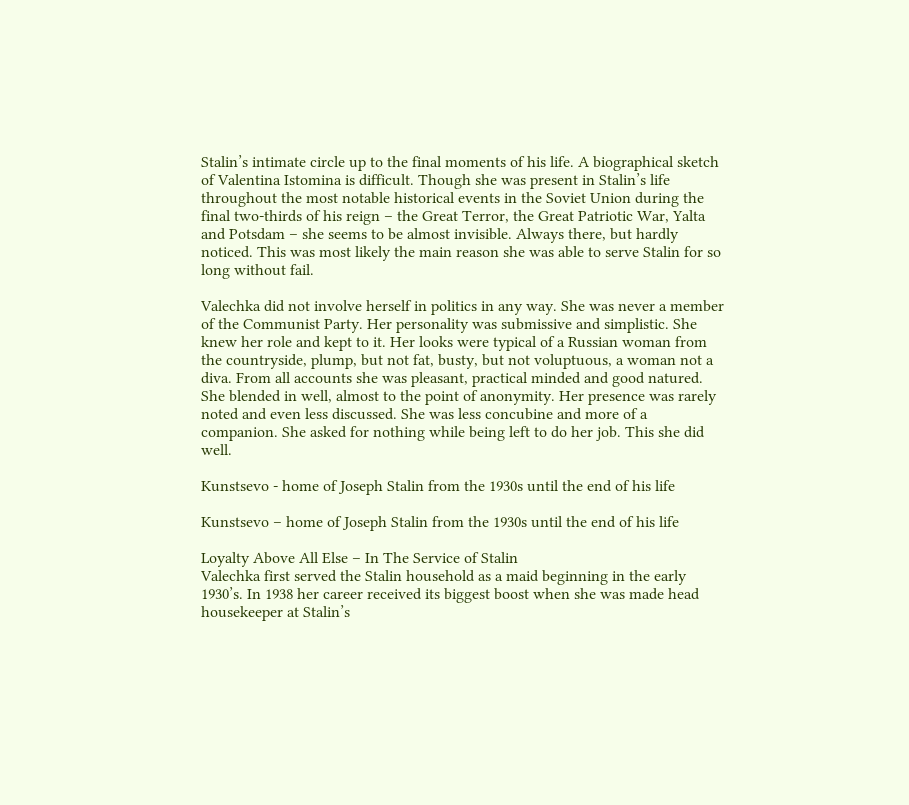Stalin’s intimate circle up to the final moments of his life. A biographical sketch of Valentina Istomina is difficult. Though she was present in Stalin’s life throughout the most notable historical events in the Soviet Union during the final two-thirds of his reign – the Great Terror, the Great Patriotic War, Yalta and Potsdam – she seems to be almost invisible. Always there, but hardly noticed. This was most likely the main reason she was able to serve Stalin for so long without fail.

Valechka did not involve herself in politics in any way. She was never a member of the Communist Party. Her personality was submissive and simplistic. She knew her role and kept to it. Her looks were typical of a Russian woman from the countryside, plump, but not fat, busty, but not voluptuous, a woman not a diva. From all accounts she was pleasant, practical minded and good natured. She blended in well, almost to the point of anonymity. Her presence was rarely noted and even less discussed. She was less concubine and more of a companion. She asked for nothing while being left to do her job. This she did well.

Kunstsevo - home of Joseph Stalin from the 1930s until the end of his life

Kunstsevo – home of Joseph Stalin from the 1930s until the end of his life

Loyalty Above All Else – In The Service of Stalin
Valechka first served the Stalin household as a maid beginning in the early 1930’s. In 1938 her career received its biggest boost when she was made head housekeeper at Stalin’s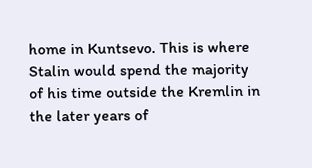home in Kuntsevo. This is where Stalin would spend the majority of his time outside the Kremlin in the later years of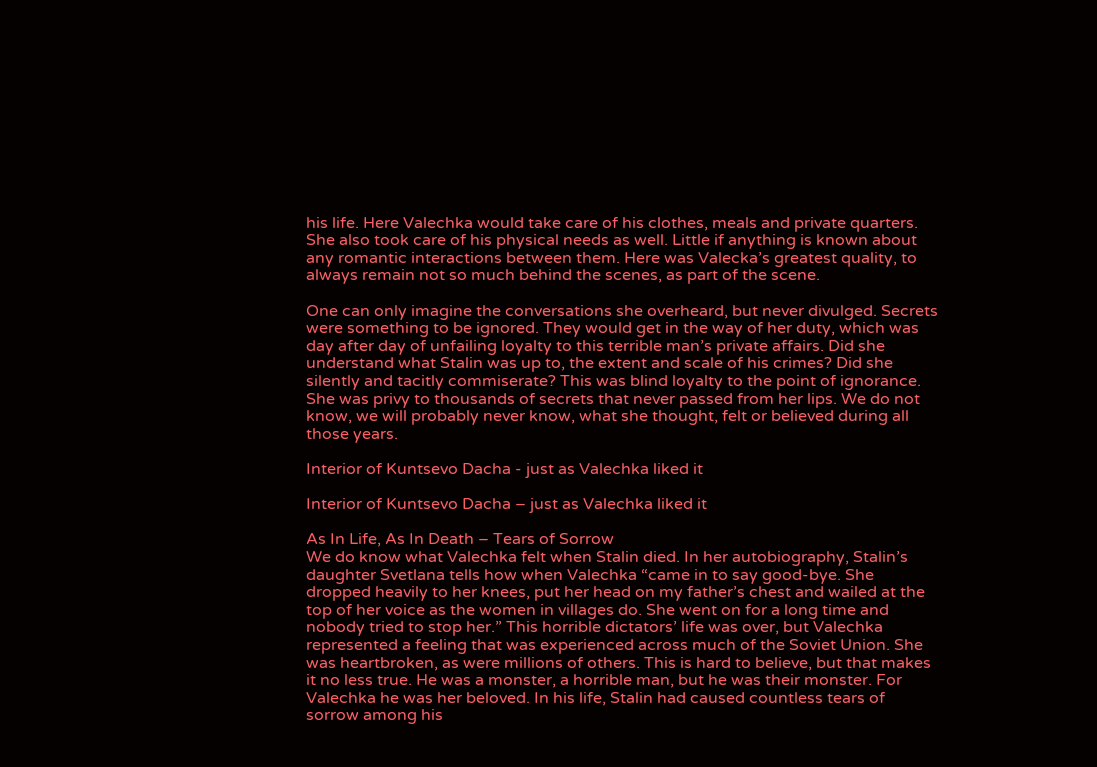his life. Here Valechka would take care of his clothes, meals and private quarters. She also took care of his physical needs as well. Little if anything is known about any romantic interactions between them. Here was Valecka’s greatest quality, to always remain not so much behind the scenes, as part of the scene.

One can only imagine the conversations she overheard, but never divulged. Secrets were something to be ignored. They would get in the way of her duty, which was day after day of unfailing loyalty to this terrible man’s private affairs. Did she understand what Stalin was up to, the extent and scale of his crimes? Did she silently and tacitly commiserate? This was blind loyalty to the point of ignorance. She was privy to thousands of secrets that never passed from her lips. We do not know, we will probably never know, what she thought, felt or believed during all those years.

Interior of Kuntsevo Dacha - just as Valechka liked it

Interior of Kuntsevo Dacha – just as Valechka liked it

As In Life, As In Death – Tears of Sorrow
We do know what Valechka felt when Stalin died. In her autobiography, Stalin’s daughter Svetlana tells how when Valechka “came in to say good-bye. She dropped heavily to her knees, put her head on my father’s chest and wailed at the top of her voice as the women in villages do. She went on for a long time and nobody tried to stop her.” This horrible dictators’ life was over, but Valechka represented a feeling that was experienced across much of the Soviet Union. She was heartbroken, as were millions of others. This is hard to believe, but that makes it no less true. He was a monster, a horrible man, but he was their monster. For Valechka he was her beloved. In his life, Stalin had caused countless tears of sorrow among his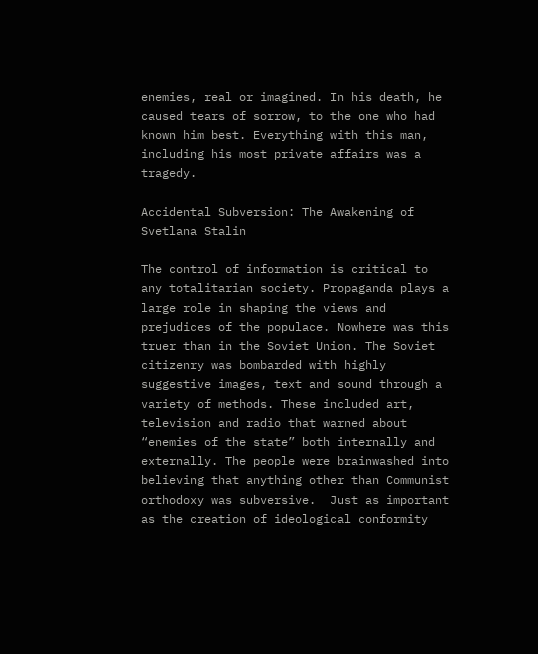enemies, real or imagined. In his death, he caused tears of sorrow, to the one who had known him best. Everything with this man, including his most private affairs was a tragedy.

Accidental Subversion: The Awakening of Svetlana Stalin

The control of information is critical to any totalitarian society. Propaganda plays a large role in shaping the views and prejudices of the populace. Nowhere was this truer than in the Soviet Union. The Soviet citizenry was bombarded with highly suggestive images, text and sound through a variety of methods. These included art, television and radio that warned about “enemies of the state” both internally and externally. The people were brainwashed into believing that anything other than Communist orthodoxy was subversive.  Just as important as the creation of ideological conformity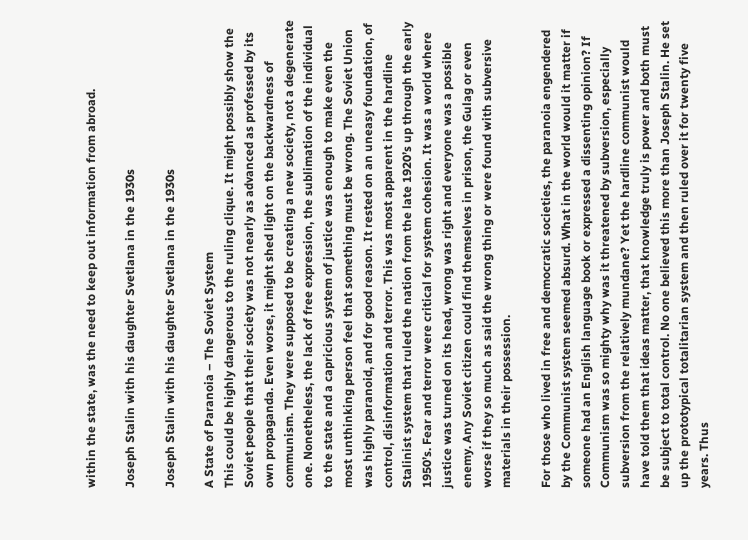within the state, was the need to keep out information from abroad.

Joseph Stalin with his daughter Svetlana in the 1930s

Joseph Stalin with his daughter Svetlana in the 1930s

A State of Paranoia – The Soviet System
This could be highly dangerous to the ruling clique. It might possibly show the Soviet people that their society was not nearly as advanced as professed by its own propaganda. Even worse, it might shed light on the backwardness of communism. They were supposed to be creating a new society, not a degenerate one. Nonetheless, the lack of free expression, the sublimation of the individual to the state and a capricious system of justice was enough to make even the most unthinking person feel that something must be wrong. The Soviet Union was highly paranoid, and for good reason. It rested on an uneasy foundation, of control, disinformation and terror. This was most apparent in the hardline Stalinist system that ruled the nation from the late 1920’s up through the early 1950’s. Fear and terror were critical for system cohesion. It was a world where justice was turned on its head, wrong was right and everyone was a possible enemy. Any Soviet citizen could find themselves in prison, the Gulag or even worse if they so much as said the wrong thing or were found with subversive materials in their possession.

For those who lived in free and democratic societies, the paranoia engendered by the Communist system seemed absurd. What in the world would it matter if someone had an English language book or expressed a dissenting opinion? If Communism was so mighty why was it threatened by subversion, especially subversion from the relatively mundane? Yet the hardline communist would have told them that ideas matter, that knowledge truly is power and both must be subject to total control. No one believed this more than Joseph Stalin. He set up the prototypical totalitarian system and then ruled over it for twenty five years. Thus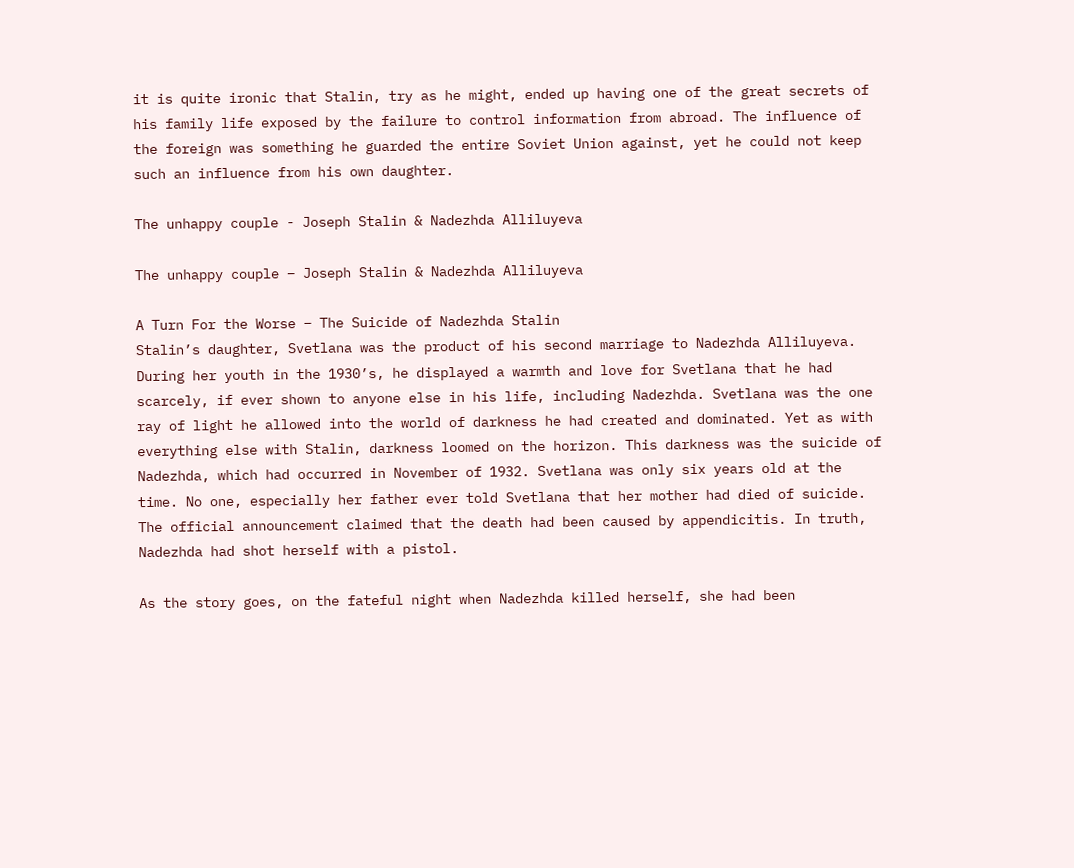it is quite ironic that Stalin, try as he might, ended up having one of the great secrets of his family life exposed by the failure to control information from abroad. The influence of the foreign was something he guarded the entire Soviet Union against, yet he could not keep such an influence from his own daughter.

The unhappy couple - Joseph Stalin & Nadezhda Alliluyeva

The unhappy couple – Joseph Stalin & Nadezhda Alliluyeva

A Turn For the Worse – The Suicide of Nadezhda Stalin
Stalin’s daughter, Svetlana was the product of his second marriage to Nadezhda Alliluyeva. During her youth in the 1930’s, he displayed a warmth and love for Svetlana that he had scarcely, if ever shown to anyone else in his life, including Nadezhda. Svetlana was the one ray of light he allowed into the world of darkness he had created and dominated. Yet as with everything else with Stalin, darkness loomed on the horizon. This darkness was the suicide of Nadezhda, which had occurred in November of 1932. Svetlana was only six years old at the time. No one, especially her father ever told Svetlana that her mother had died of suicide. The official announcement claimed that the death had been caused by appendicitis. In truth, Nadezhda had shot herself with a pistol.

As the story goes, on the fateful night when Nadezhda killed herself, she had been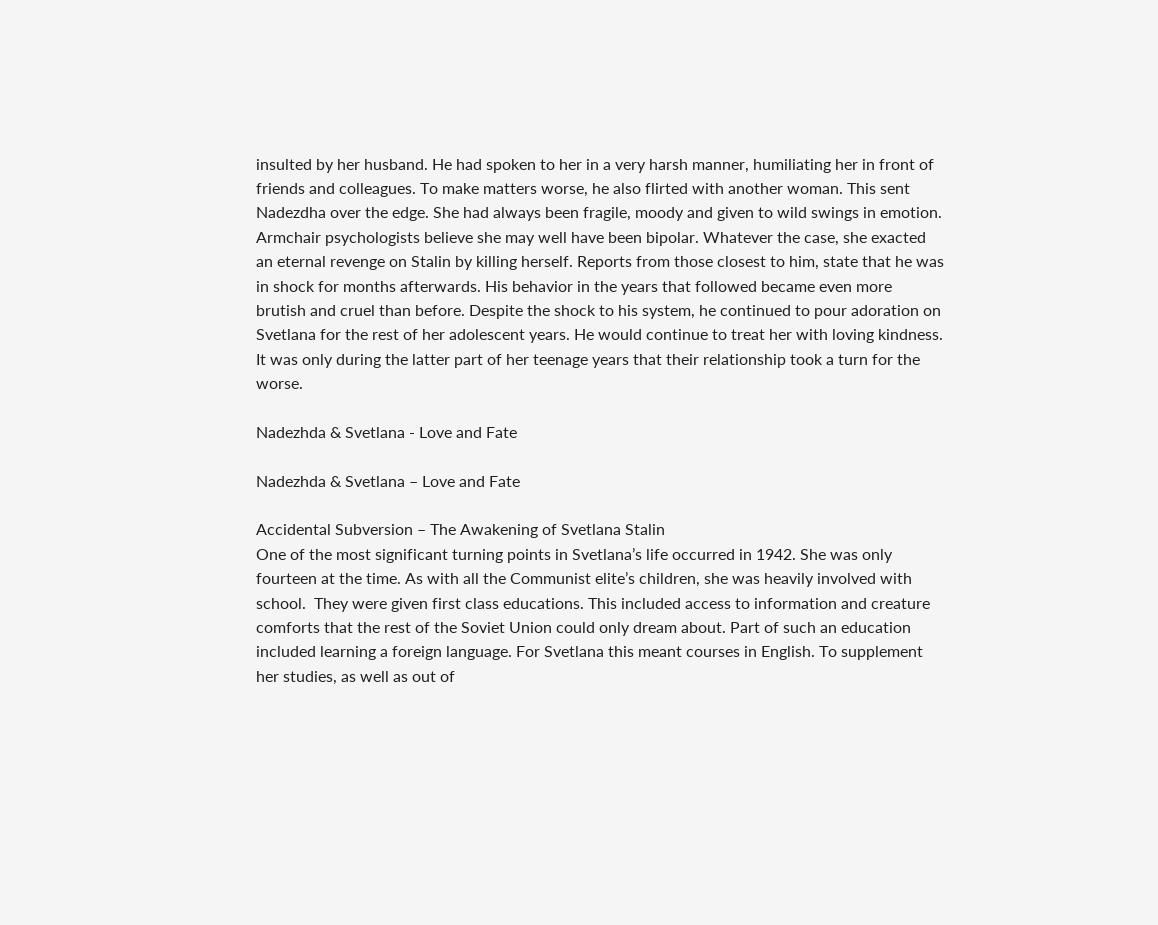insulted by her husband. He had spoken to her in a very harsh manner, humiliating her in front of friends and colleagues. To make matters worse, he also flirted with another woman. This sent Nadezdha over the edge. She had always been fragile, moody and given to wild swings in emotion. Armchair psychologists believe she may well have been bipolar. Whatever the case, she exacted an eternal revenge on Stalin by killing herself. Reports from those closest to him, state that he was in shock for months afterwards. His behavior in the years that followed became even more brutish and cruel than before. Despite the shock to his system, he continued to pour adoration on Svetlana for the rest of her adolescent years. He would continue to treat her with loving kindness. It was only during the latter part of her teenage years that their relationship took a turn for the worse.

Nadezhda & Svetlana - Love and Fate

Nadezhda & Svetlana – Love and Fate

Accidental Subversion – The Awakening of Svetlana Stalin
One of the most significant turning points in Svetlana’s life occurred in 1942. She was only fourteen at the time. As with all the Communist elite’s children, she was heavily involved with school.  They were given first class educations. This included access to information and creature comforts that the rest of the Soviet Union could only dream about. Part of such an education included learning a foreign language. For Svetlana this meant courses in English. To supplement her studies, as well as out of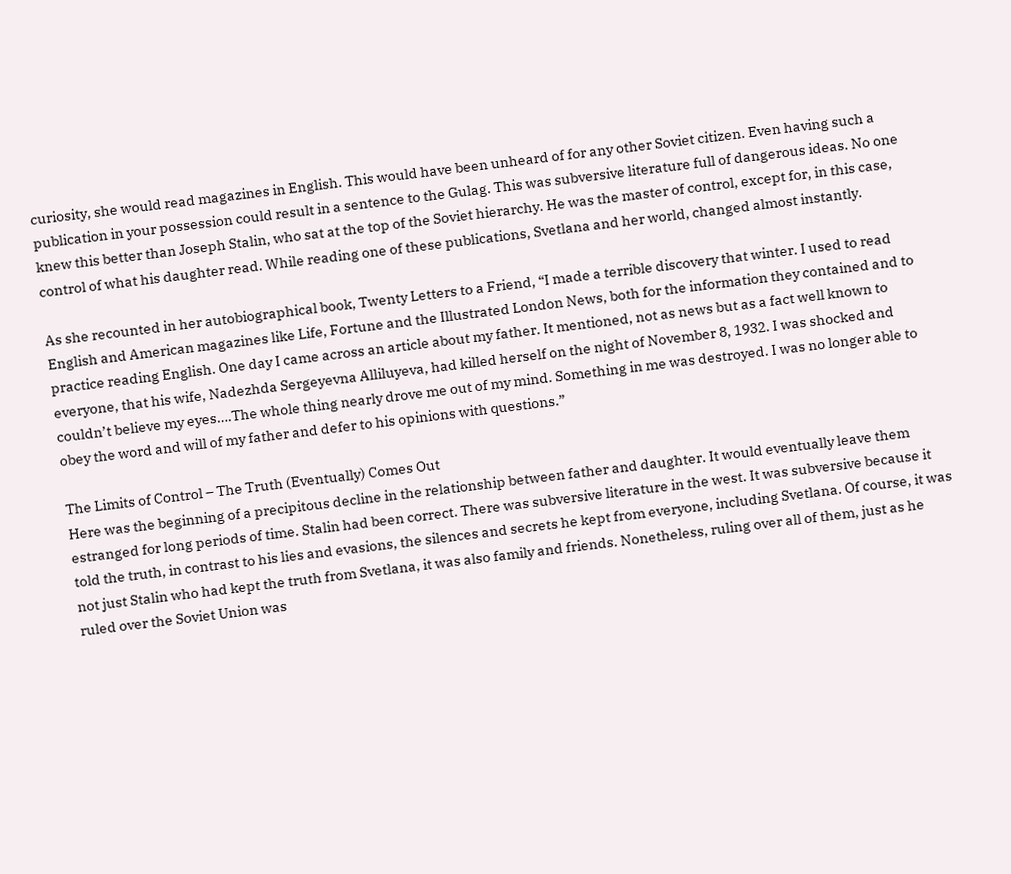curiosity, she would read magazines in English. This would have been unheard of for any other Soviet citizen. Even having such a publication in your possession could result in a sentence to the Gulag. This was subversive literature full of dangerous ideas. No one knew this better than Joseph Stalin, who sat at the top of the Soviet hierarchy. He was the master of control, except for, in this case, control of what his daughter read. While reading one of these publications, Svetlana and her world, changed almost instantly.

As she recounted in her autobiographical book, Twenty Letters to a Friend, “I made a terrible discovery that winter. I used to read English and American magazines like Life, Fortune and the Illustrated London News, both for the information they contained and to practice reading English. One day I came across an article about my father. It mentioned, not as news but as a fact well known to everyone, that his wife, Nadezhda Sergeyevna Alliluyeva, had killed herself on the night of November 8, 1932. I was shocked and couldn’t believe my eyes….The whole thing nearly drove me out of my mind. Something in me was destroyed. I was no longer able to obey the word and will of my father and defer to his opinions with questions.”

The Limits of Control – The Truth (Eventually) Comes Out
Here was the beginning of a precipitous decline in the relationship between father and daughter. It would eventually leave them estranged for long periods of time. Stalin had been correct. There was subversive literature in the west. It was subversive because it told the truth, in contrast to his lies and evasions, the silences and secrets he kept from everyone, including Svetlana. Of course, it was not just Stalin who had kept the truth from Svetlana, it was also family and friends. Nonetheless, ruling over all of them, just as he ruled over the Soviet Union was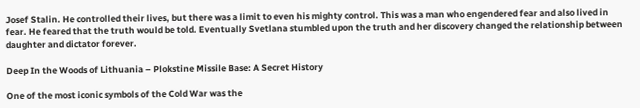Josef Stalin. He controlled their lives, but there was a limit to even his mighty control. This was a man who engendered fear and also lived in fear. He feared that the truth would be told. Eventually Svetlana stumbled upon the truth and her discovery changed the relationship between daughter and dictator forever.

Deep In the Woods of Lithuania – Plokstine Missile Base: A Secret History

One of the most iconic symbols of the Cold War was the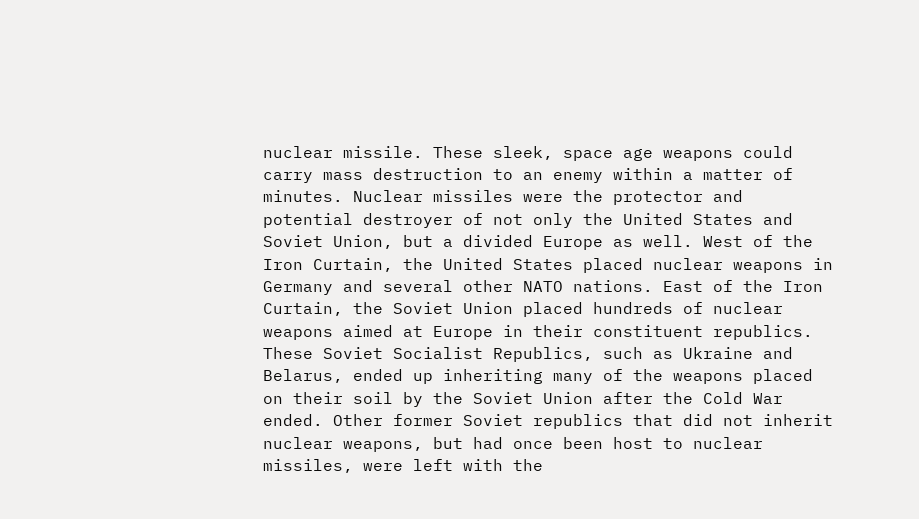nuclear missile. These sleek, space age weapons could carry mass destruction to an enemy within a matter of minutes. Nuclear missiles were the protector and potential destroyer of not only the United States and Soviet Union, but a divided Europe as well. West of the Iron Curtain, the United States placed nuclear weapons in Germany and several other NATO nations. East of the Iron Curtain, the Soviet Union placed hundreds of nuclear weapons aimed at Europe in their constituent republics. These Soviet Socialist Republics, such as Ukraine and Belarus, ended up inheriting many of the weapons placed on their soil by the Soviet Union after the Cold War ended. Other former Soviet republics that did not inherit nuclear weapons, but had once been host to nuclear missiles, were left with the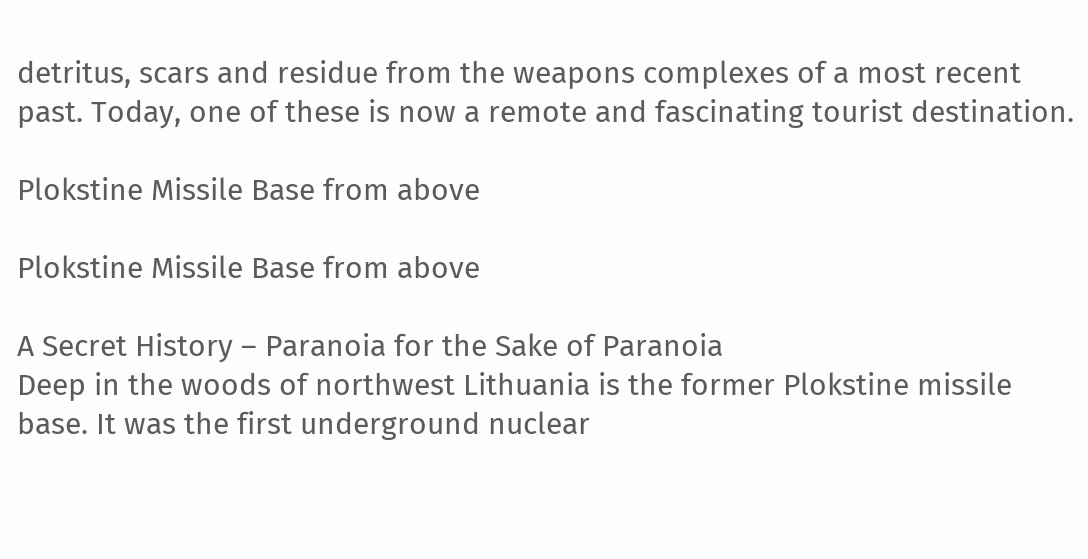detritus, scars and residue from the weapons complexes of a most recent past. Today, one of these is now a remote and fascinating tourist destination.

Plokstine Missile Base from above

Plokstine Missile Base from above

A Secret History – Paranoia for the Sake of Paranoia
Deep in the woods of northwest Lithuania is the former Plokstine missile base. It was the first underground nuclear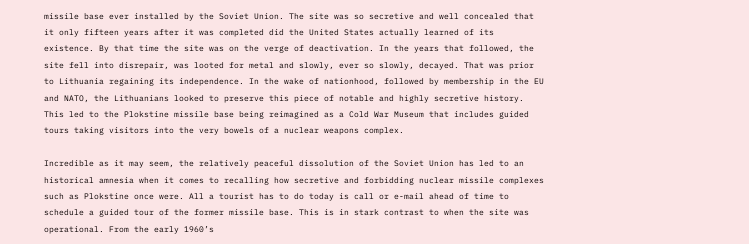missile base ever installed by the Soviet Union. The site was so secretive and well concealed that it only fifteen years after it was completed did the United States actually learned of its existence. By that time the site was on the verge of deactivation. In the years that followed, the site fell into disrepair, was looted for metal and slowly, ever so slowly, decayed. That was prior to Lithuania regaining its independence. In the wake of nationhood, followed by membership in the EU and NATO, the Lithuanians looked to preserve this piece of notable and highly secretive history. This led to the Plokstine missile base being reimagined as a Cold War Museum that includes guided tours taking visitors into the very bowels of a nuclear weapons complex.

Incredible as it may seem, the relatively peaceful dissolution of the Soviet Union has led to an historical amnesia when it comes to recalling how secretive and forbidding nuclear missile complexes such as Plokstine once were. All a tourist has to do today is call or e-mail ahead of time to schedule a guided tour of the former missile base. This is in stark contrast to when the site was operational. From the early 1960’s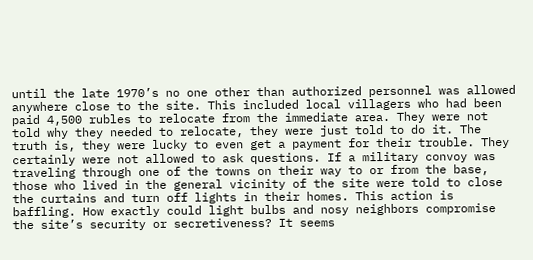until the late 1970’s no one other than authorized personnel was allowed anywhere close to the site. This included local villagers who had been paid 4,500 rubles to relocate from the immediate area. They were not told why they needed to relocate, they were just told to do it. The truth is, they were lucky to even get a payment for their trouble. They certainly were not allowed to ask questions. If a military convoy was traveling through one of the towns on their way to or from the base, those who lived in the general vicinity of the site were told to close the curtains and turn off lights in their homes. This action is baffling. How exactly could light bulbs and nosy neighbors compromise the site’s security or secretiveness? It seems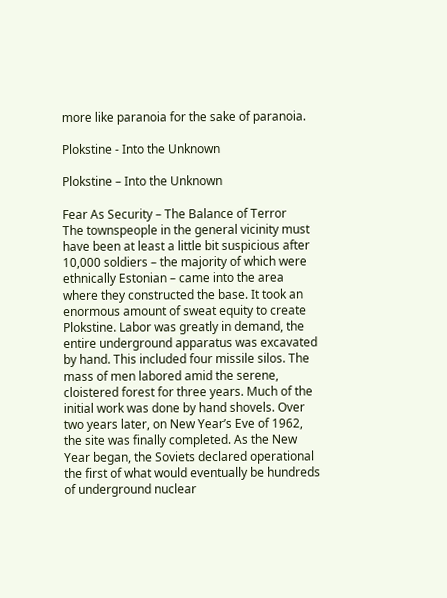more like paranoia for the sake of paranoia.

Plokstine - Into the Unknown

Plokstine – Into the Unknown

Fear As Security – The Balance of Terror
The townspeople in the general vicinity must have been at least a little bit suspicious after 10,000 soldiers – the majority of which were ethnically Estonian – came into the area where they constructed the base. It took an enormous amount of sweat equity to create Plokstine. Labor was greatly in demand, the entire underground apparatus was excavated by hand. This included four missile silos. The mass of men labored amid the serene, cloistered forest for three years. Much of the initial work was done by hand shovels. Over two years later, on New Year’s Eve of 1962, the site was finally completed. As the New Year began, the Soviets declared operational the first of what would eventually be hundreds of underground nuclear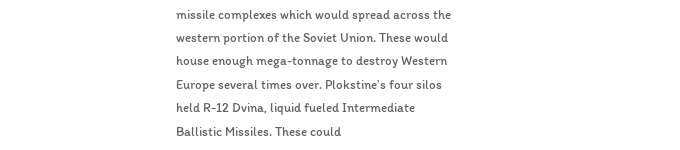missile complexes which would spread across the western portion of the Soviet Union. These would house enough mega-tonnage to destroy Western Europe several times over. Plokstine’s four silos held R-12 Dvina, liquid fueled Intermediate Ballistic Missiles. These could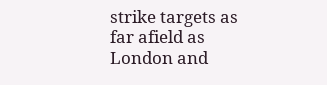strike targets as far afield as London and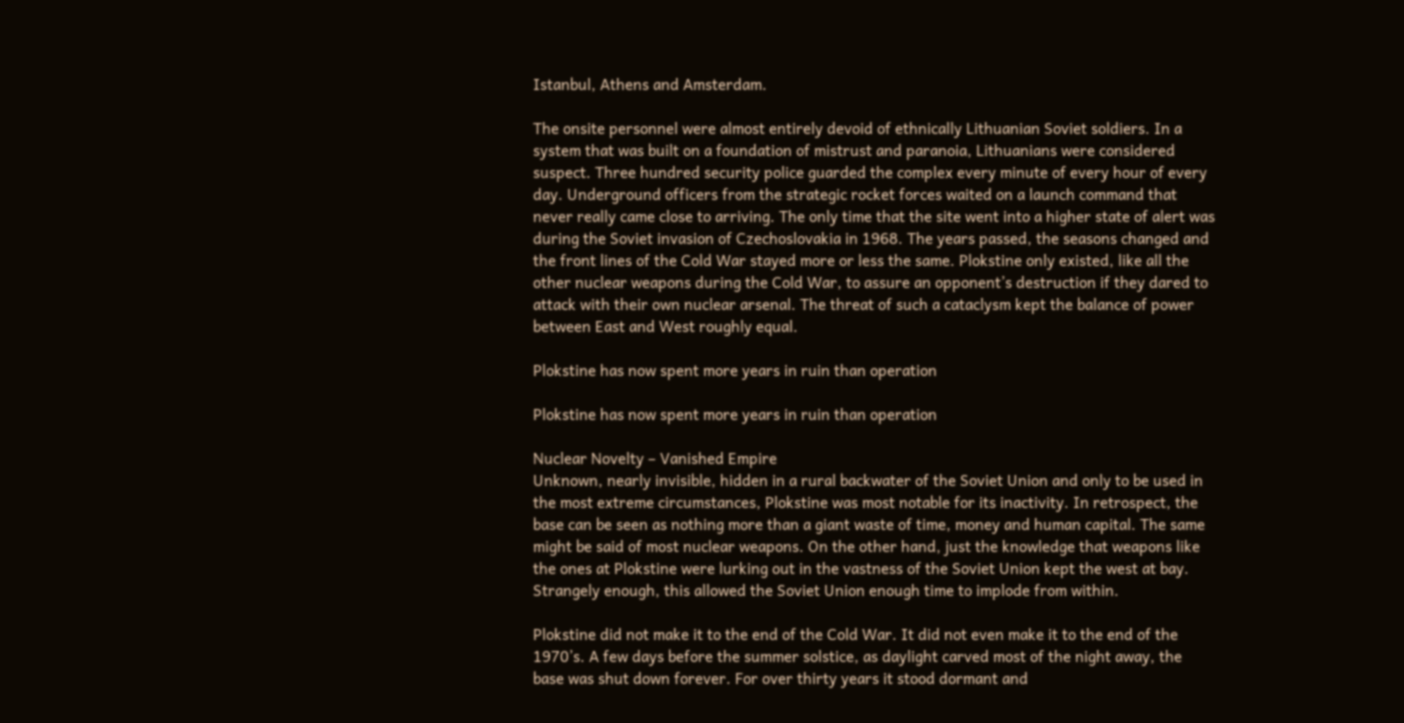Istanbul, Athens and Amsterdam.

The onsite personnel were almost entirely devoid of ethnically Lithuanian Soviet soldiers. In a system that was built on a foundation of mistrust and paranoia, Lithuanians were considered suspect. Three hundred security police guarded the complex every minute of every hour of every day. Underground officers from the strategic rocket forces waited on a launch command that never really came close to arriving. The only time that the site went into a higher state of alert was during the Soviet invasion of Czechoslovakia in 1968. The years passed, the seasons changed and the front lines of the Cold War stayed more or less the same. Plokstine only existed, like all the other nuclear weapons during the Cold War, to assure an opponent’s destruction if they dared to attack with their own nuclear arsenal. The threat of such a cataclysm kept the balance of power between East and West roughly equal.

Plokstine has now spent more years in ruin than operation

Plokstine has now spent more years in ruin than operation

Nuclear Novelty – Vanished Empire
Unknown, nearly invisible, hidden in a rural backwater of the Soviet Union and only to be used in the most extreme circumstances, Plokstine was most notable for its inactivity. In retrospect, the base can be seen as nothing more than a giant waste of time, money and human capital. The same might be said of most nuclear weapons. On the other hand, just the knowledge that weapons like the ones at Plokstine were lurking out in the vastness of the Soviet Union kept the west at bay. Strangely enough, this allowed the Soviet Union enough time to implode from within.

Plokstine did not make it to the end of the Cold War. It did not even make it to the end of the 1970’s. A few days before the summer solstice, as daylight carved most of the night away, the base was shut down forever. For over thirty years it stood dormant and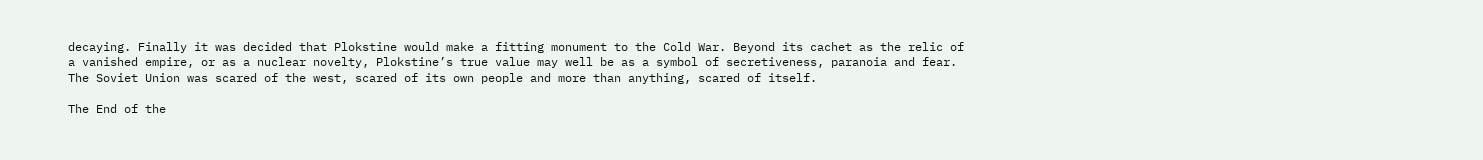decaying. Finally it was decided that Plokstine would make a fitting monument to the Cold War. Beyond its cachet as the relic of a vanished empire, or as a nuclear novelty, Plokstine’s true value may well be as a symbol of secretiveness, paranoia and fear. The Soviet Union was scared of the west, scared of its own people and more than anything, scared of itself.

The End of the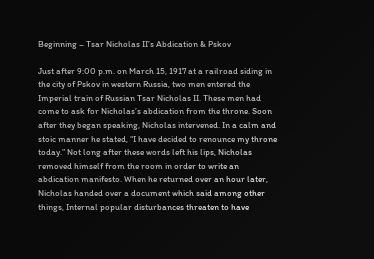Beginning – Tsar Nicholas II’s Abdication & Pskov

Just after 9:00 p.m. on March 15, 1917 at a railroad siding in the city of Pskov in western Russia, two men entered the Imperial train of Russian Tsar Nicholas II. These men had come to ask for Nicholas’s abdication from the throne. Soon after they began speaking, Nicholas intervened. In a calm and stoic manner he stated, “I have decided to renounce my throne today.” Not long after these words left his lips, Nicholas removed himself from the room in order to write an abdication manifesto. When he returned over an hour later, Nicholas handed over a document which said among other things, Internal popular disturbances threaten to have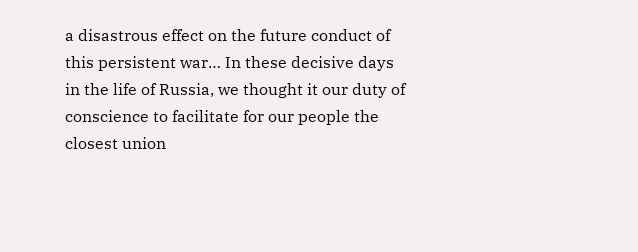a disastrous effect on the future conduct of this persistent war… In these decisive days in the life of Russia, we thought it our duty of conscience to facilitate for our people the closest union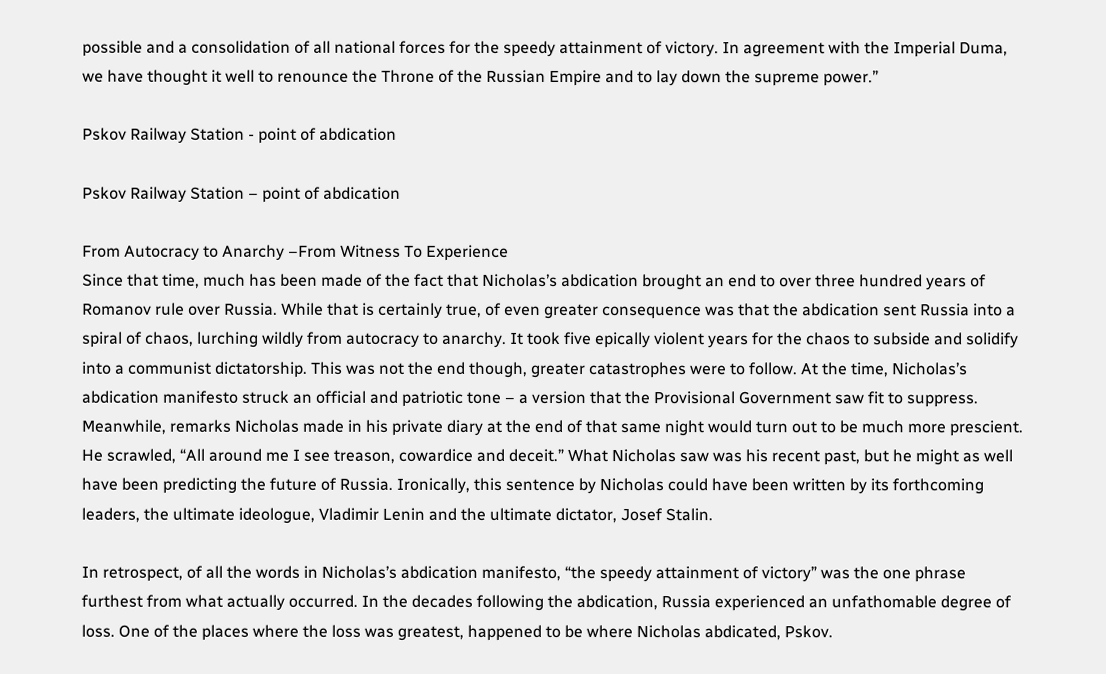possible and a consolidation of all national forces for the speedy attainment of victory. In agreement with the Imperial Duma, we have thought it well to renounce the Throne of the Russian Empire and to lay down the supreme power.”

Pskov Railway Station - point of abdication

Pskov Railway Station – point of abdication

From Autocracy to Anarchy –From Witness To Experience
Since that time, much has been made of the fact that Nicholas’s abdication brought an end to over three hundred years of Romanov rule over Russia. While that is certainly true, of even greater consequence was that the abdication sent Russia into a spiral of chaos, lurching wildly from autocracy to anarchy. It took five epically violent years for the chaos to subside and solidify into a communist dictatorship. This was not the end though, greater catastrophes were to follow. At the time, Nicholas’s abdication manifesto struck an official and patriotic tone – a version that the Provisional Government saw fit to suppress. Meanwhile, remarks Nicholas made in his private diary at the end of that same night would turn out to be much more prescient. He scrawled, “All around me I see treason, cowardice and deceit.” What Nicholas saw was his recent past, but he might as well have been predicting the future of Russia. Ironically, this sentence by Nicholas could have been written by its forthcoming leaders, the ultimate ideologue, Vladimir Lenin and the ultimate dictator, Josef Stalin.

In retrospect, of all the words in Nicholas’s abdication manifesto, “the speedy attainment of victory” was the one phrase furthest from what actually occurred. In the decades following the abdication, Russia experienced an unfathomable degree of loss. One of the places where the loss was greatest, happened to be where Nicholas abdicated, Pskov.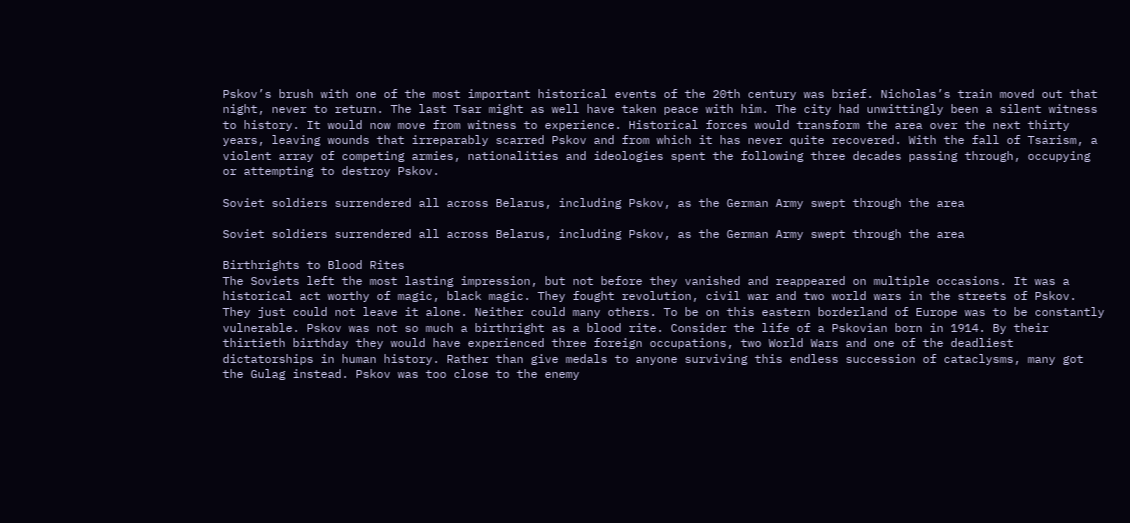Pskov’s brush with one of the most important historical events of the 20th century was brief. Nicholas’s train moved out that night, never to return. The last Tsar might as well have taken peace with him. The city had unwittingly been a silent witness to history. It would now move from witness to experience. Historical forces would transform the area over the next thirty years, leaving wounds that irreparably scarred Pskov and from which it has never quite recovered. With the fall of Tsarism, a violent array of competing armies, nationalities and ideologies spent the following three decades passing through, occupying or attempting to destroy Pskov.

Soviet soldiers surrendered all across Belarus, including Pskov, as the German Army swept through the area

Soviet soldiers surrendered all across Belarus, including Pskov, as the German Army swept through the area

Birthrights to Blood Rites
The Soviets left the most lasting impression, but not before they vanished and reappeared on multiple occasions. It was a historical act worthy of magic, black magic. They fought revolution, civil war and two world wars in the streets of Pskov. They just could not leave it alone. Neither could many others. To be on this eastern borderland of Europe was to be constantly vulnerable. Pskov was not so much a birthright as a blood rite. Consider the life of a Pskovian born in 1914. By their thirtieth birthday they would have experienced three foreign occupations, two World Wars and one of the deadliest dictatorships in human history. Rather than give medals to anyone surviving this endless succession of cataclysms, many got the Gulag instead. Pskov was too close to the enemy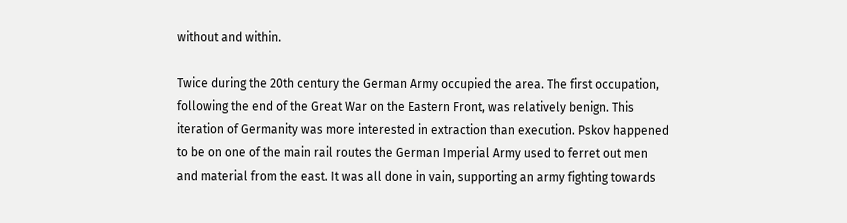without and within.

Twice during the 20th century the German Army occupied the area. The first occupation, following the end of the Great War on the Eastern Front, was relatively benign. This iteration of Germanity was more interested in extraction than execution. Pskov happened to be on one of the main rail routes the German Imperial Army used to ferret out men and material from the east. It was all done in vain, supporting an army fighting towards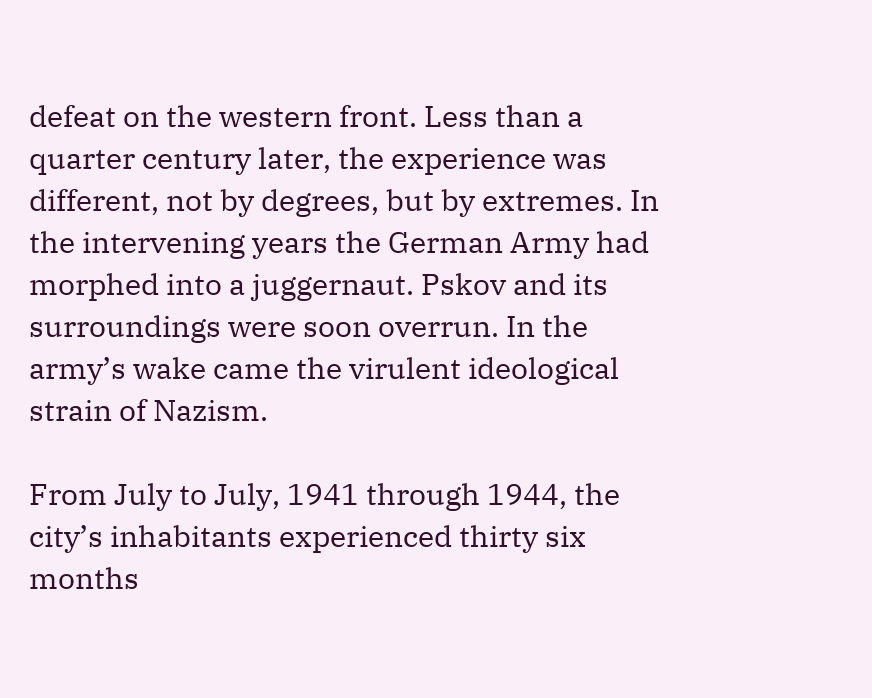defeat on the western front. Less than a quarter century later, the experience was different, not by degrees, but by extremes. In the intervening years the German Army had morphed into a juggernaut. Pskov and its surroundings were soon overrun. In the army’s wake came the virulent ideological strain of Nazism.

From July to July, 1941 through 1944, the city’s inhabitants experienced thirty six months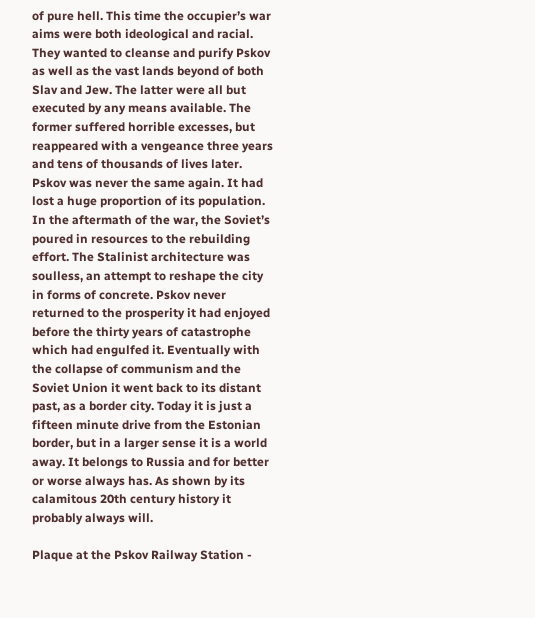of pure hell. This time the occupier’s war aims were both ideological and racial. They wanted to cleanse and purify Pskov as well as the vast lands beyond of both Slav and Jew. The latter were all but executed by any means available. The former suffered horrible excesses, but reappeared with a vengeance three years and tens of thousands of lives later. Pskov was never the same again. It had lost a huge proportion of its population. In the aftermath of the war, the Soviet’s poured in resources to the rebuilding effort. The Stalinist architecture was soulless, an attempt to reshape the city in forms of concrete. Pskov never returned to the prosperity it had enjoyed before the thirty years of catastrophe which had engulfed it. Eventually with the collapse of communism and the Soviet Union it went back to its distant past, as a border city. Today it is just a fifteen minute drive from the Estonian border, but in a larger sense it is a world away. It belongs to Russia and for better or worse always has. As shown by its calamitous 20th century history it probably always will.

Plaque at the Pskov Railway Station -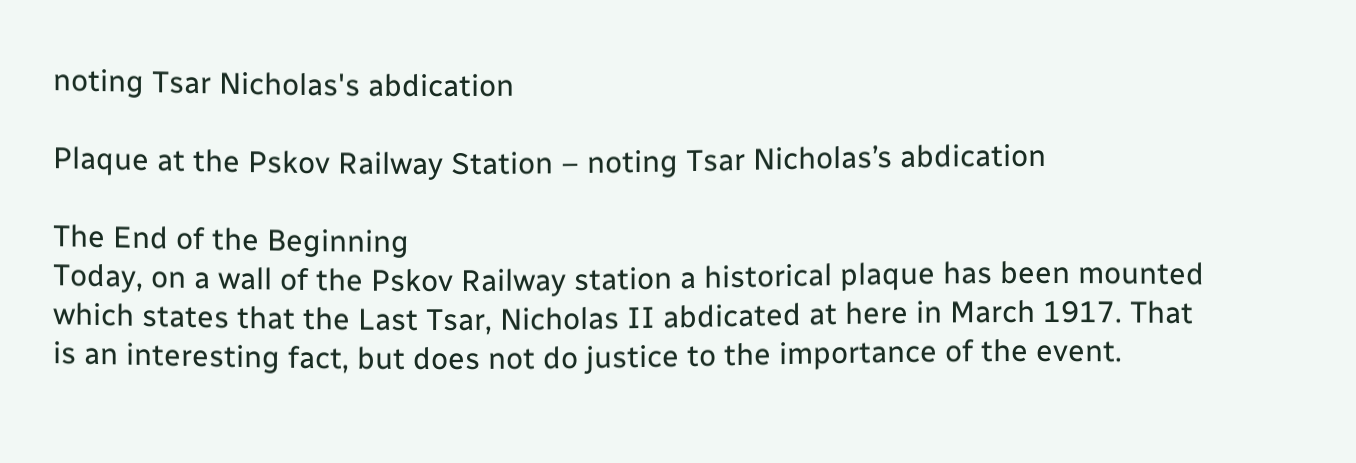noting Tsar Nicholas's abdication

Plaque at the Pskov Railway Station – noting Tsar Nicholas’s abdication

The End of the Beginning
Today, on a wall of the Pskov Railway station a historical plaque has been mounted which states that the Last Tsar, Nicholas II abdicated at here in March 1917. That is an interesting fact, but does not do justice to the importance of the event.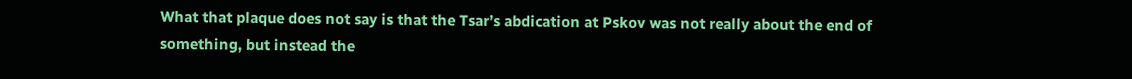What that plaque does not say is that the Tsar’s abdication at Pskov was not really about the end of something, but instead the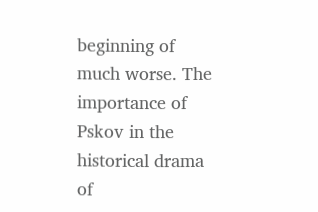beginning of much worse. The importance of Pskov in the historical drama of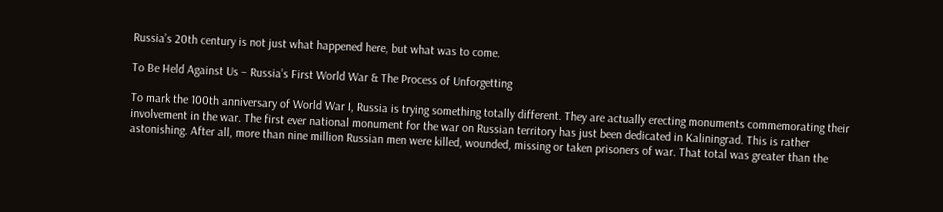Russia’s 20th century is not just what happened here, but what was to come.

To Be Held Against Us – Russia’s First World War & The Process of Unforgetting

To mark the 100th anniversary of World War I, Russia is trying something totally different. They are actually erecting monuments commemorating their involvement in the war. The first ever national monument for the war on Russian territory has just been dedicated in Kaliningrad. This is rather astonishing. After all, more than nine million Russian men were killed, wounded, missing or taken prisoners of war. That total was greater than the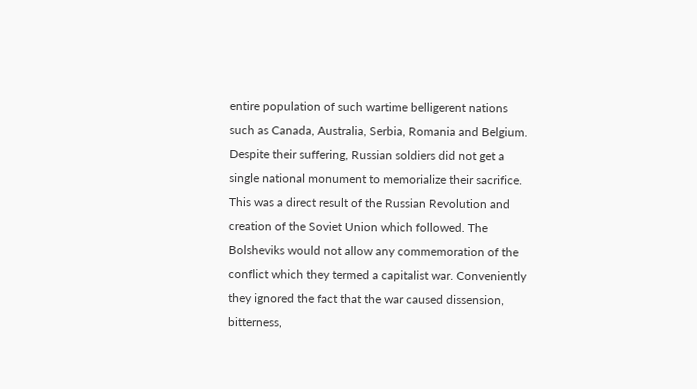entire population of such wartime belligerent nations such as Canada, Australia, Serbia, Romania and Belgium. Despite their suffering, Russian soldiers did not get a single national monument to memorialize their sacrifice.  This was a direct result of the Russian Revolution and creation of the Soviet Union which followed. The Bolsheviks would not allow any commemoration of the conflict which they termed a capitalist war. Conveniently they ignored the fact that the war caused dissension, bitterness,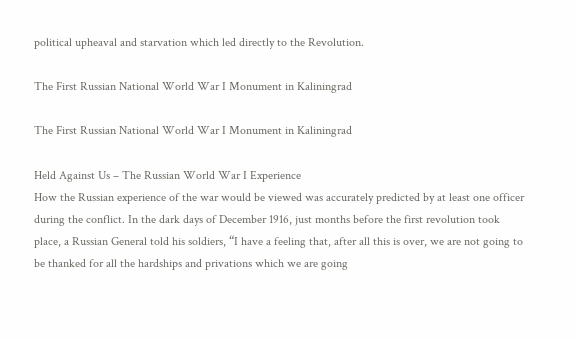political upheaval and starvation which led directly to the Revolution.

The First Russian National World War I Monument in Kaliningrad

The First Russian National World War I Monument in Kaliningrad

Held Against Us – The Russian World War I Experience
How the Russian experience of the war would be viewed was accurately predicted by at least one officer during the conflict. In the dark days of December 1916, just months before the first revolution took place, a Russian General told his soldiers, “I have a feeling that, after all this is over, we are not going to be thanked for all the hardships and privations which we are going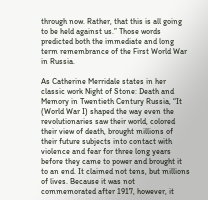through now. Rather, that this is all going to be held against us.” Those words predicted both the immediate and long term remembrance of the First World War in Russia.

As Catherine Merridale states in her classic work Night of Stone: Death and Memory in Twentieth Century Russia, “It (World War I) shaped the way even the revolutionaries saw their world, colored their view of death, brought millions of their future subjects into contact with violence and fear for three long years before they came to power and brought it to an end. It claimed not tens, but millions of lives. Because it was not commemorated after 1917, however, it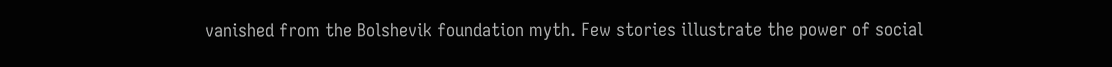vanished from the Bolshevik foundation myth. Few stories illustrate the power of social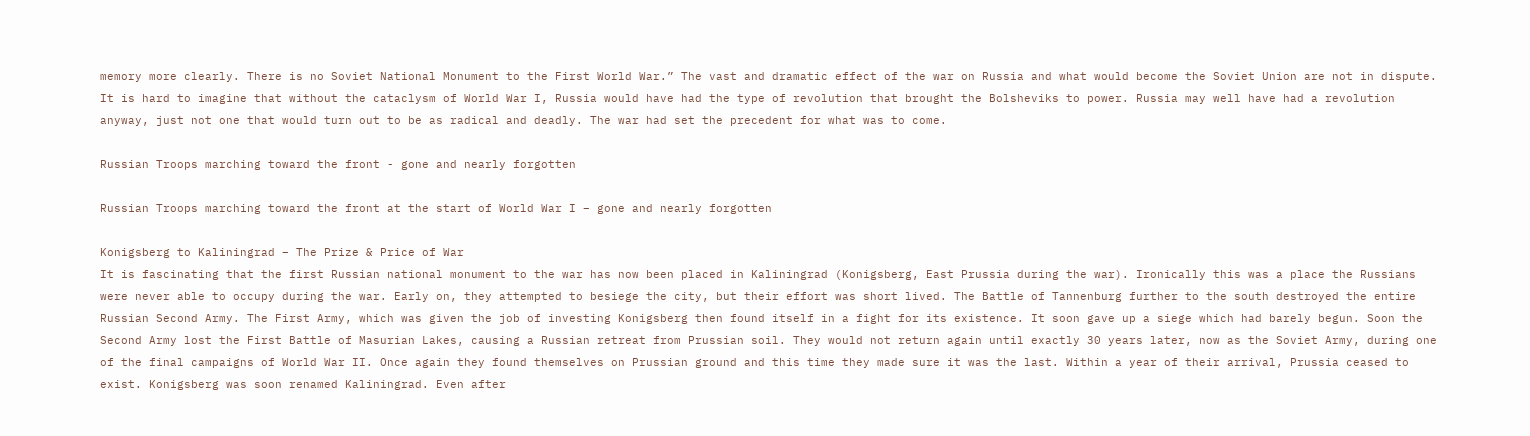memory more clearly. There is no Soviet National Monument to the First World War.” The vast and dramatic effect of the war on Russia and what would become the Soviet Union are not in dispute. It is hard to imagine that without the cataclysm of World War I, Russia would have had the type of revolution that brought the Bolsheviks to power. Russia may well have had a revolution anyway, just not one that would turn out to be as radical and deadly. The war had set the precedent for what was to come.

Russian Troops marching toward the front - gone and nearly forgotten

Russian Troops marching toward the front at the start of World War I – gone and nearly forgotten

Konigsberg to Kaliningrad – The Prize & Price of War
It is fascinating that the first Russian national monument to the war has now been placed in Kaliningrad (Konigsberg, East Prussia during the war). Ironically this was a place the Russians were never able to occupy during the war. Early on, they attempted to besiege the city, but their effort was short lived. The Battle of Tannenburg further to the south destroyed the entire Russian Second Army. The First Army, which was given the job of investing Konigsberg then found itself in a fight for its existence. It soon gave up a siege which had barely begun. Soon the Second Army lost the First Battle of Masurian Lakes, causing a Russian retreat from Prussian soil. They would not return again until exactly 30 years later, now as the Soviet Army, during one of the final campaigns of World War II. Once again they found themselves on Prussian ground and this time they made sure it was the last. Within a year of their arrival, Prussia ceased to exist. Konigsberg was soon renamed Kaliningrad. Even after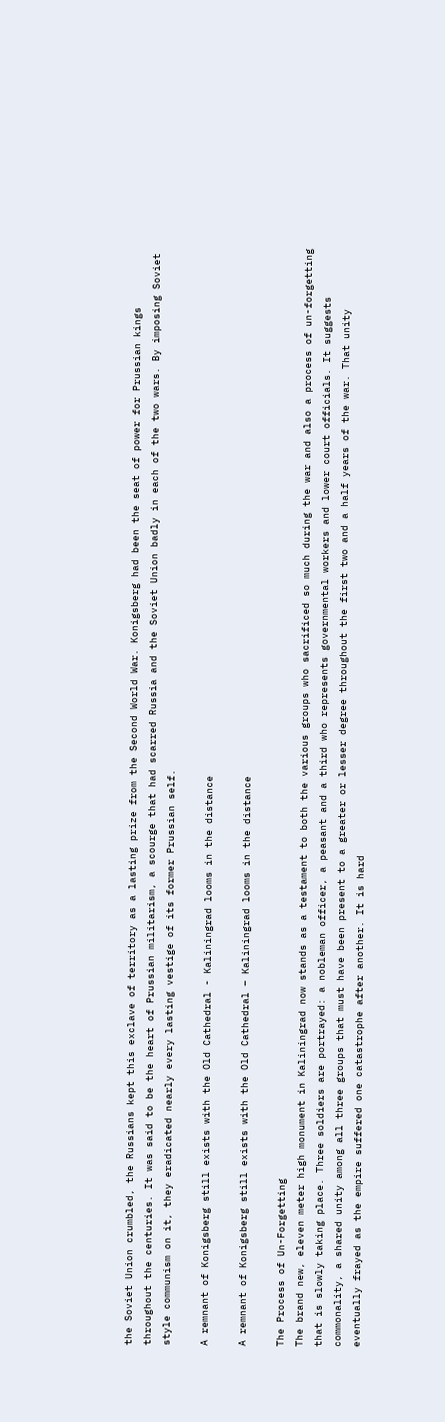the Soviet Union crumbled, the Russians kept this exclave of territory as a lasting prize from the Second World War. Konigsberg had been the seat of power for Prussian kings throughout the centuries. It was said to be the heart of Prussian militarism, a scourge that had scarred Russia and the Soviet Union badly in each of the two wars. By imposing Soviet style communism on it, they eradicated nearly every lasting vestige of its former Prussian self.

A remnant of Konigsberg still exists with the Old Cathedral - Kaliningrad looms in the distance

A remnant of Konigsberg still exists with the Old Cathedral – Kaliningrad looms in the distance

The Process of Un-Forgetting
The brand new, eleven meter high monument in Kaliningrad now stands as a testament to both the various groups who sacrificed so much during the war and also a process of un-forgetting that is slowly taking place. Three soldiers are portrayed: a nobleman officer, a peasant and a third who represents governmental workers and lower court officials. It suggests commonality, a shared unity among all three groups that must have been present to a greater or lesser degree throughout the first two and a half years of the war. That unity eventually frayed as the empire suffered one catastrophe after another. It is hard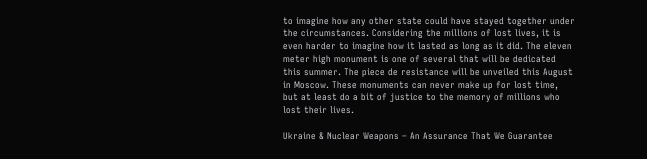to imagine how any other state could have stayed together under the circumstances. Considering the millions of lost lives, it is even harder to imagine how it lasted as long as it did. The eleven meter high monument is one of several that will be dedicated this summer. The piece de resistance will be unveiled this August in Moscow. These monuments can never make up for lost time, but at least do a bit of justice to the memory of millions who lost their lives.

Ukraine & Nuclear Weapons – An Assurance That We Guarantee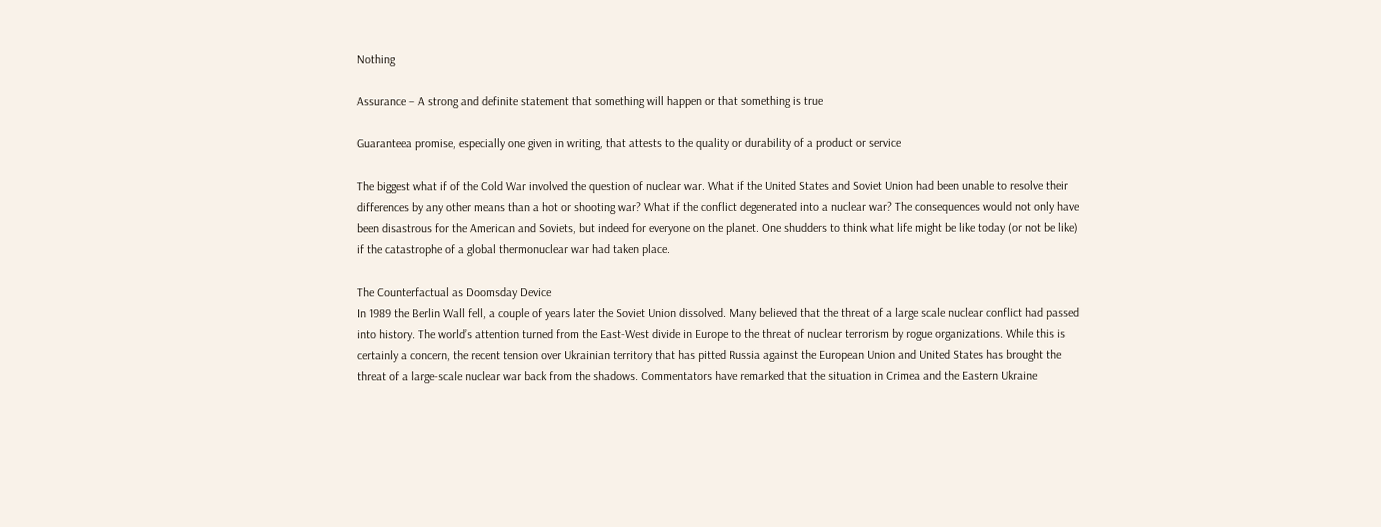Nothing

Assurance – A strong and definite statement that something will happen or that something is true

Guaranteea promise, especially one given in writing, that attests to the quality or durability of a product or service

The biggest what if of the Cold War involved the question of nuclear war. What if the United States and Soviet Union had been unable to resolve their differences by any other means than a hot or shooting war? What if the conflict degenerated into a nuclear war? The consequences would not only have been disastrous for the American and Soviets, but indeed for everyone on the planet. One shudders to think what life might be like today (or not be like) if the catastrophe of a global thermonuclear war had taken place.

The Counterfactual as Doomsday Device
In 1989 the Berlin Wall fell, a couple of years later the Soviet Union dissolved. Many believed that the threat of a large scale nuclear conflict had passed into history. The world’s attention turned from the East-West divide in Europe to the threat of nuclear terrorism by rogue organizations. While this is certainly a concern, the recent tension over Ukrainian territory that has pitted Russia against the European Union and United States has brought the threat of a large-scale nuclear war back from the shadows. Commentators have remarked that the situation in Crimea and the Eastern Ukraine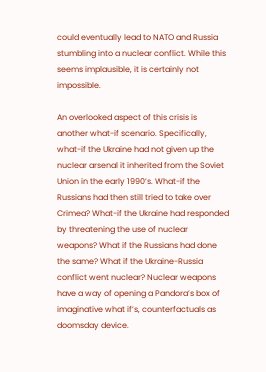could eventually lead to NATO and Russia stumbling into a nuclear conflict. While this seems implausible, it is certainly not impossible.

An overlooked aspect of this crisis is another what-if scenario. Specifically, what-if the Ukraine had not given up the nuclear arsenal it inherited from the Soviet Union in the early 1990’s. What-if the Russians had then still tried to take over Crimea? What-if the Ukraine had responded by threatening the use of nuclear weapons? What if the Russians had done the same? What if the Ukraine-Russia conflict went nuclear? Nuclear weapons have a way of opening a Pandora’s box of imaginative what if’s, counterfactuals as doomsday device.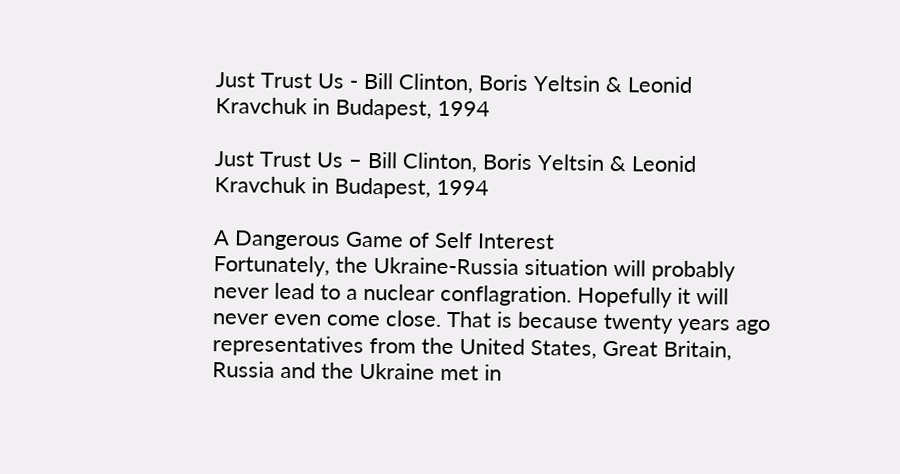Just Trust Us - Bill Clinton, Boris Yeltsin & Leonid Kravchuk in Budapest, 1994

Just Trust Us – Bill Clinton, Boris Yeltsin & Leonid Kravchuk in Budapest, 1994

A Dangerous Game of Self Interest
Fortunately, the Ukraine-Russia situation will probably never lead to a nuclear conflagration. Hopefully it will never even come close. That is because twenty years ago representatives from the United States, Great Britain, Russia and the Ukraine met in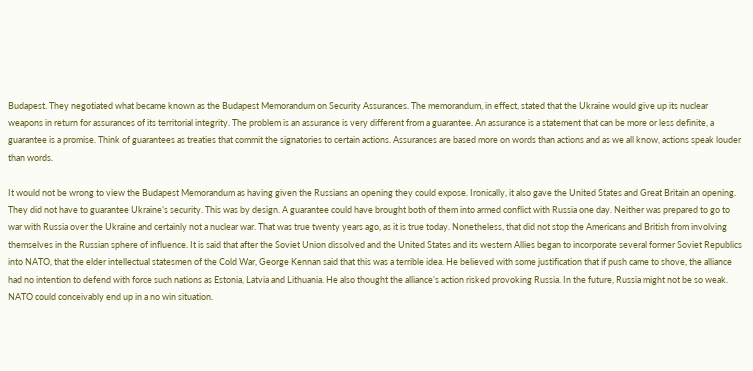Budapest. They negotiated what became known as the Budapest Memorandum on Security Assurances. The memorandum, in effect, stated that the Ukraine would give up its nuclear weapons in return for assurances of its territorial integrity. The problem is an assurance is very different from a guarantee. An assurance is a statement that can be more or less definite, a guarantee is a promise. Think of guarantees as treaties that commit the signatories to certain actions. Assurances are based more on words than actions and as we all know, actions speak louder than words.

It would not be wrong to view the Budapest Memorandum as having given the Russians an opening they could expose. Ironically, it also gave the United States and Great Britain an opening. They did not have to guarantee Ukraine’s security. This was by design. A guarantee could have brought both of them into armed conflict with Russia one day. Neither was prepared to go to war with Russia over the Ukraine and certainly not a nuclear war. That was true twenty years ago, as it is true today. Nonetheless, that did not stop the Americans and British from involving themselves in the Russian sphere of influence. It is said that after the Soviet Union dissolved and the United States and its western Allies began to incorporate several former Soviet Republics into NATO, that the elder intellectual statesmen of the Cold War, George Kennan said that this was a terrible idea. He believed with some justification that if push came to shove, the alliance had no intention to defend with force such nations as Estonia, Latvia and Lithuania. He also thought the alliance’s action risked provoking Russia. In the future, Russia might not be so weak. NATO could conceivably end up in a no win situation.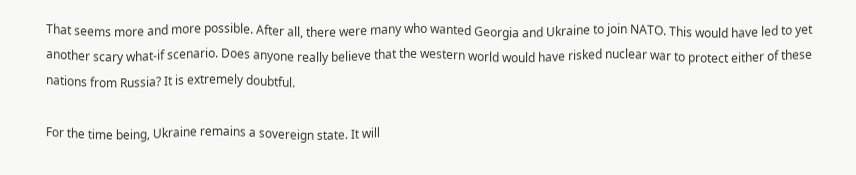That seems more and more possible. After all, there were many who wanted Georgia and Ukraine to join NATO. This would have led to yet another scary what-if scenario. Does anyone really believe that the western world would have risked nuclear war to protect either of these nations from Russia? It is extremely doubtful.

For the time being, Ukraine remains a sovereign state. It will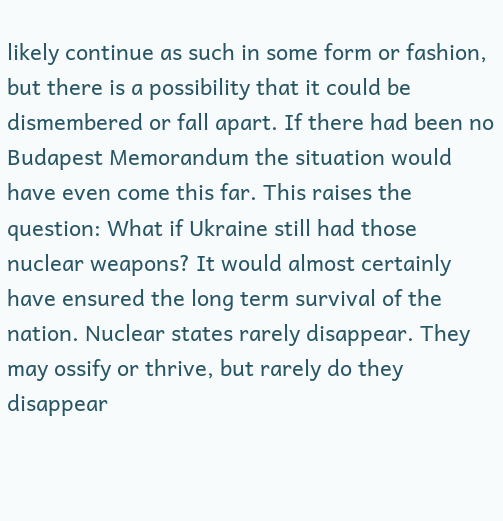likely continue as such in some form or fashion, but there is a possibility that it could be dismembered or fall apart. If there had been no Budapest Memorandum the situation would have even come this far. This raises the question: What if Ukraine still had those nuclear weapons? It would almost certainly have ensured the long term survival of the nation. Nuclear states rarely disappear. They may ossify or thrive, but rarely do they disappear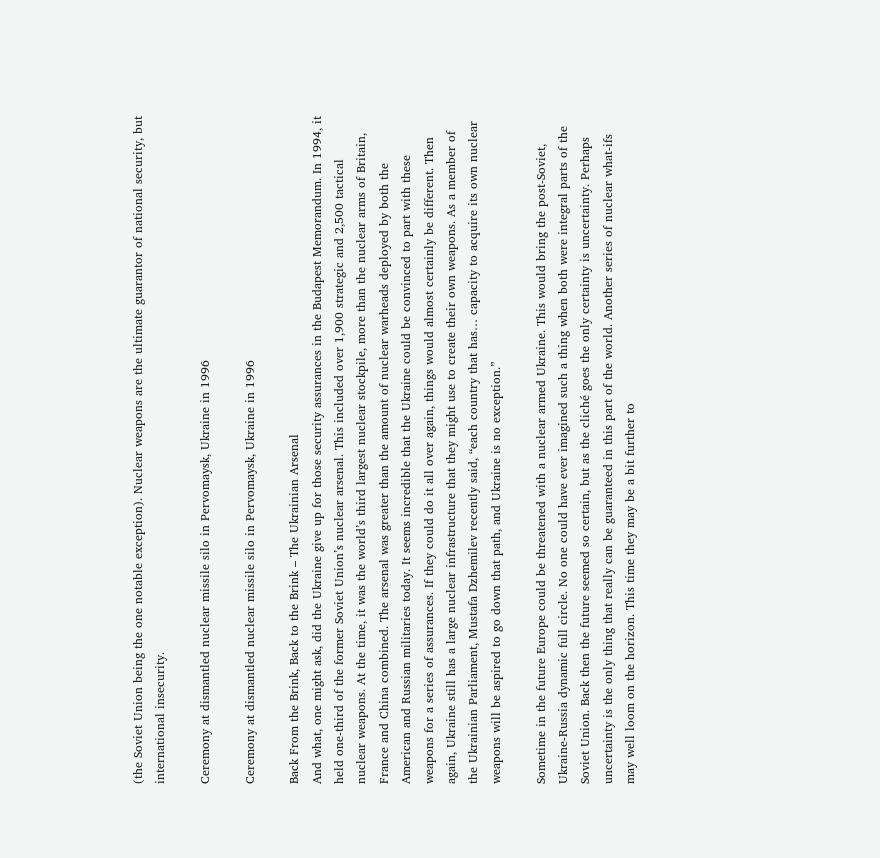(the Soviet Union being the one notable exception). Nuclear weapons are the ultimate guarantor of national security, but international insecurity.

Ceremony at dismantled nuclear missile silo in Pervomaysk, Ukraine in 1996

Ceremony at dismantled nuclear missile silo in Pervomaysk, Ukraine in 1996

Back From the Brink, Back to the Brink – The Ukrainian Arsenal
And what, one might ask, did the Ukraine give up for those security assurances in the Budapest Memorandum. In 1994, it held one-third of the former Soviet Union’s nuclear arsenal. This included over 1,900 strategic and 2,500 tactical nuclear weapons. At the time, it was the world’s third largest nuclear stockpile, more than the nuclear arms of Britain, France and China combined. The arsenal was greater than the amount of nuclear warheads deployed by both the American and Russian militaries today. It seems incredible that the Ukraine could be convinced to part with these weapons for a series of assurances. If they could do it all over again, things would almost certainly be different. Then again, Ukraine still has a large nuclear infrastructure that they might use to create their own weapons. As a member of the Ukrainian Parliament, Mustafa Dzhemilev recently said, “each country that has… capacity to acquire its own nuclear weapons will be aspired to go down that path, and Ukraine is no exception.”

Sometime in the future Europe could be threatened with a nuclear armed Ukraine. This would bring the post-Soviet, Ukraine-Russia dynamic full circle. No one could have ever imagined such a thing when both were integral parts of the Soviet Union. Back then the future seemed so certain, but as the cliché goes the only certainty is uncertainty. Perhaps uncertainty is the only thing that really can be guaranteed in this part of the world. Another series of nuclear what-ifs may well loom on the horizon. This time they may be a bit further to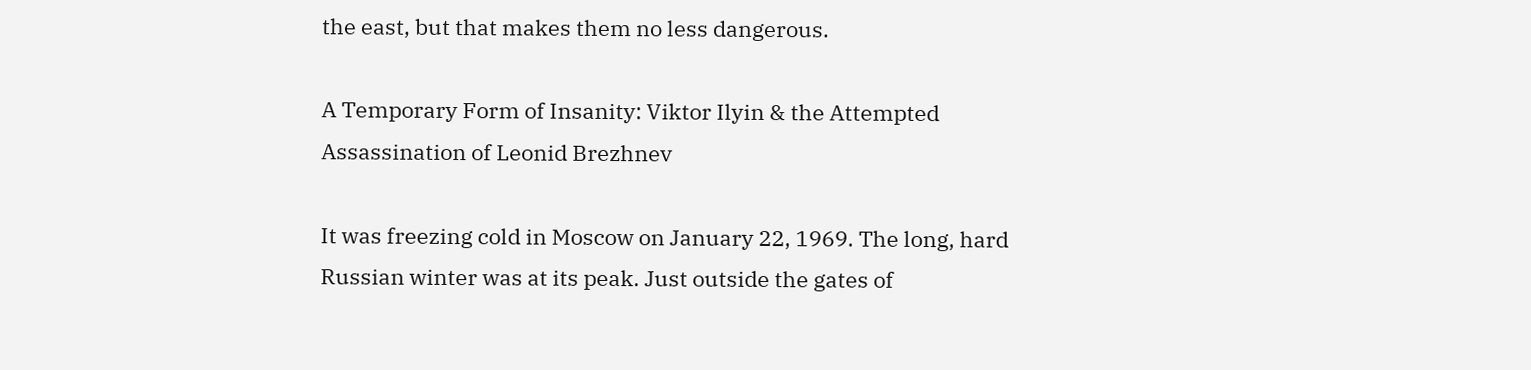the east, but that makes them no less dangerous.

A Temporary Form of Insanity: Viktor Ilyin & the Attempted Assassination of Leonid Brezhnev

It was freezing cold in Moscow on January 22, 1969. The long, hard Russian winter was at its peak. Just outside the gates of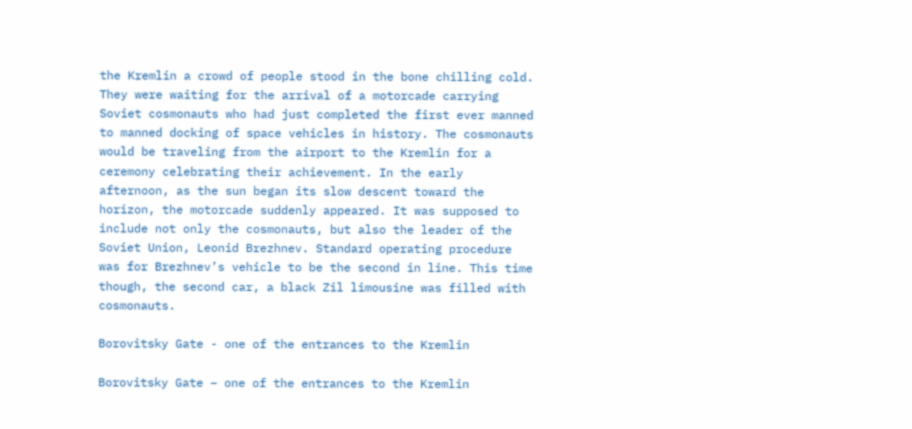the Kremlin a crowd of people stood in the bone chilling cold. They were waiting for the arrival of a motorcade carrying Soviet cosmonauts who had just completed the first ever manned to manned docking of space vehicles in history. The cosmonauts would be traveling from the airport to the Kremlin for a ceremony celebrating their achievement. In the early afternoon, as the sun began its slow descent toward the horizon, the motorcade suddenly appeared. It was supposed to include not only the cosmonauts, but also the leader of the Soviet Union, Leonid Brezhnev. Standard operating procedure was for Brezhnev’s vehicle to be the second in line. This time though, the second car, a black Zil limousine was filled with cosmonauts.

Borovitsky Gate - one of the entrances to the Kremlin

Borovitsky Gate – one of the entrances to the Kremlin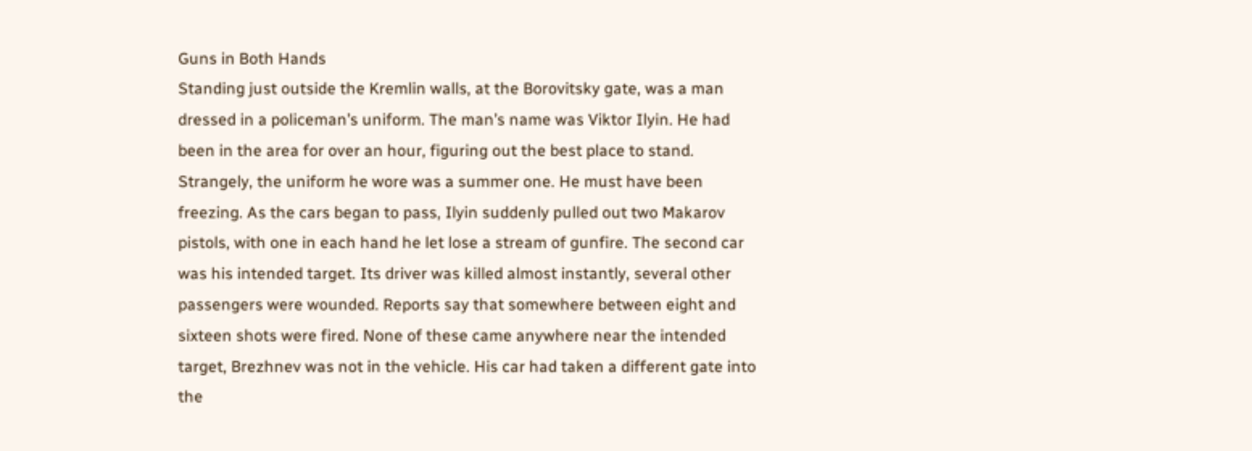Guns in Both Hands
Standing just outside the Kremlin walls, at the Borovitsky gate, was a man dressed in a policeman’s uniform. The man’s name was Viktor Ilyin. He had been in the area for over an hour, figuring out the best place to stand. Strangely, the uniform he wore was a summer one. He must have been freezing. As the cars began to pass, Ilyin suddenly pulled out two Makarov pistols, with one in each hand he let lose a stream of gunfire. The second car was his intended target. Its driver was killed almost instantly, several other passengers were wounded. Reports say that somewhere between eight and sixteen shots were fired. None of these came anywhere near the intended target, Brezhnev was not in the vehicle. His car had taken a different gate into the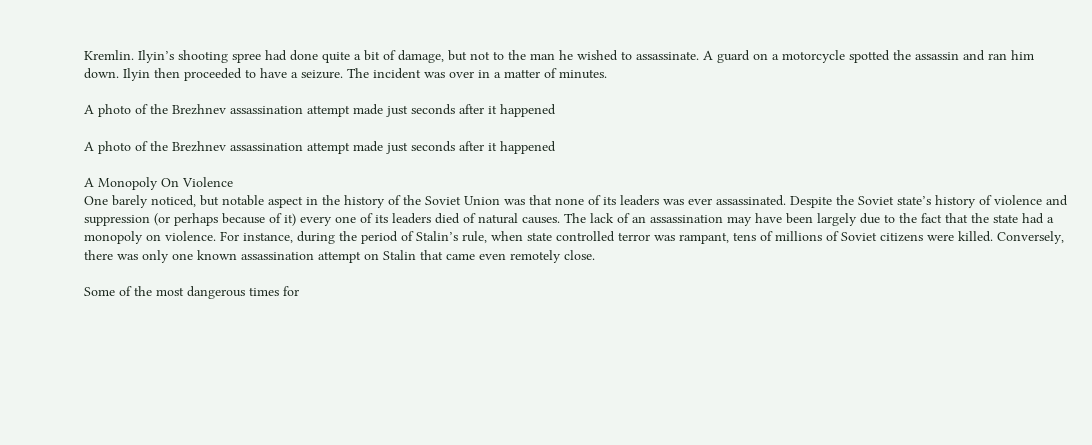Kremlin. Ilyin’s shooting spree had done quite a bit of damage, but not to the man he wished to assassinate. A guard on a motorcycle spotted the assassin and ran him down. Ilyin then proceeded to have a seizure. The incident was over in a matter of minutes.

A photo of the Brezhnev assassination attempt made just seconds after it happened

A photo of the Brezhnev assassination attempt made just seconds after it happened

A Monopoly On Violence
One barely noticed, but notable aspect in the history of the Soviet Union was that none of its leaders was ever assassinated. Despite the Soviet state’s history of violence and suppression (or perhaps because of it) every one of its leaders died of natural causes. The lack of an assassination may have been largely due to the fact that the state had a monopoly on violence. For instance, during the period of Stalin’s rule, when state controlled terror was rampant, tens of millions of Soviet citizens were killed. Conversely, there was only one known assassination attempt on Stalin that came even remotely close.

Some of the most dangerous times for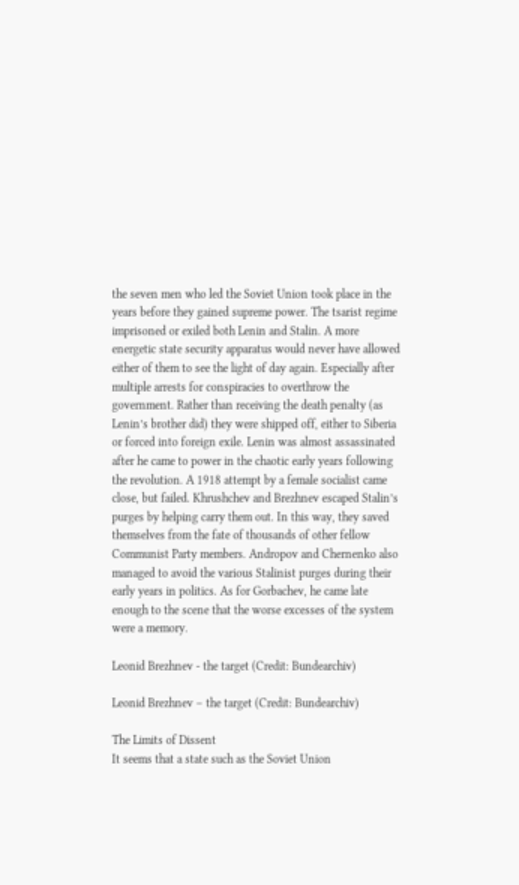the seven men who led the Soviet Union took place in the years before they gained supreme power. The tsarist regime imprisoned or exiled both Lenin and Stalin. A more energetic state security apparatus would never have allowed either of them to see the light of day again. Especially after multiple arrests for conspiracies to overthrow the government. Rather than receiving the death penalty (as Lenin’s brother did) they were shipped off, either to Siberia or forced into foreign exile. Lenin was almost assassinated after he came to power in the chaotic early years following the revolution. A 1918 attempt by a female socialist came close, but failed. Khrushchev and Brezhnev escaped Stalin’s purges by helping carry them out. In this way, they saved themselves from the fate of thousands of other fellow Communist Party members. Andropov and Chernenko also managed to avoid the various Stalinist purges during their early years in politics. As for Gorbachev, he came late enough to the scene that the worse excesses of the system were a memory.

Leonid Brezhnev - the target (Credit: Bundearchiv)

Leonid Brezhnev – the target (Credit: Bundearchiv)

The Limits of Dissent
It seems that a state such as the Soviet Union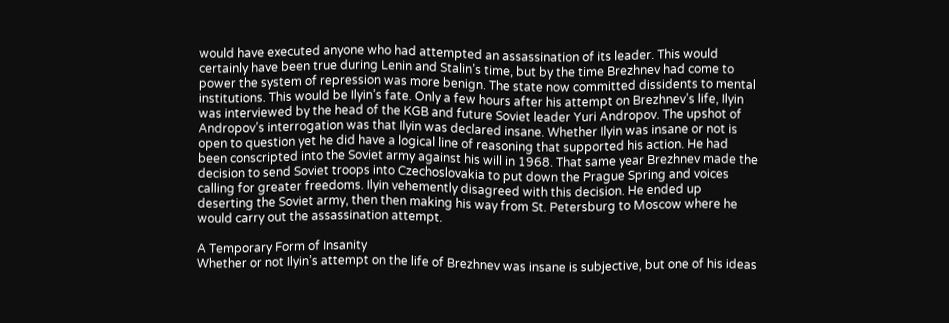would have executed anyone who had attempted an assassination of its leader. This would certainly have been true during Lenin and Stalin’s time, but by the time Brezhnev had come to power the system of repression was more benign. The state now committed dissidents to mental institutions. This would be Ilyin’s fate. Only a few hours after his attempt on Brezhnev’s life, Ilyin was interviewed by the head of the KGB and future Soviet leader Yuri Andropov. The upshot of Andropov’s interrogation was that Ilyin was declared insane. Whether Ilyin was insane or not is open to question yet he did have a logical line of reasoning that supported his action. He had been conscripted into the Soviet army against his will in 1968. That same year Brezhnev made the decision to send Soviet troops into Czechoslovakia to put down the Prague Spring and voices calling for greater freedoms. Ilyin vehemently disagreed with this decision. He ended up deserting the Soviet army, then then making his way from St. Petersburg to Moscow where he would carry out the assassination attempt.

A Temporary Form of Insanity
Whether or not Ilyin’s attempt on the life of Brezhnev was insane is subjective, but one of his ideas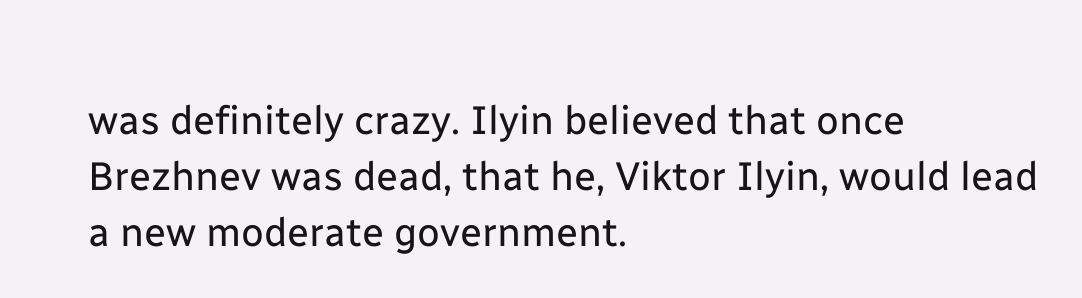was definitely crazy. Ilyin believed that once Brezhnev was dead, that he, Viktor Ilyin, would lead a new moderate government.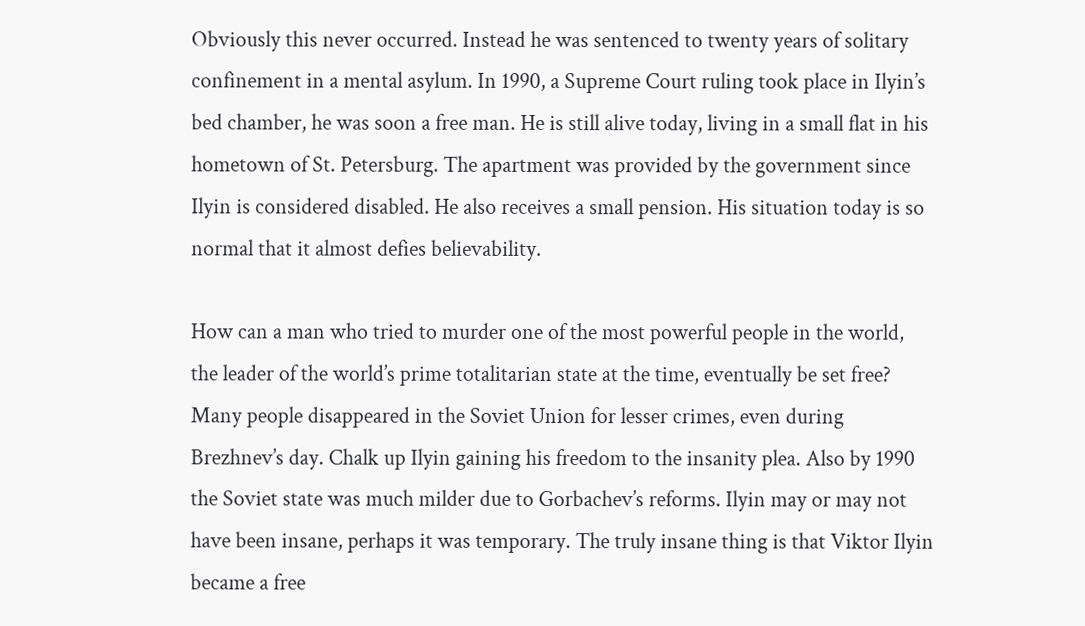Obviously this never occurred. Instead he was sentenced to twenty years of solitary confinement in a mental asylum. In 1990, a Supreme Court ruling took place in Ilyin’s bed chamber, he was soon a free man. He is still alive today, living in a small flat in his hometown of St. Petersburg. The apartment was provided by the government since Ilyin is considered disabled. He also receives a small pension. His situation today is so normal that it almost defies believability.

How can a man who tried to murder one of the most powerful people in the world, the leader of the world’s prime totalitarian state at the time, eventually be set free? Many people disappeared in the Soviet Union for lesser crimes, even during Brezhnev’s day. Chalk up Ilyin gaining his freedom to the insanity plea. Also by 1990 the Soviet state was much milder due to Gorbachev’s reforms. Ilyin may or may not have been insane, perhaps it was temporary. The truly insane thing is that Viktor Ilyin became a free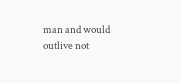man and would outlive not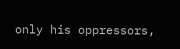only his oppressors,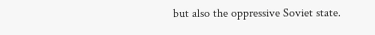but also the oppressive Soviet state.